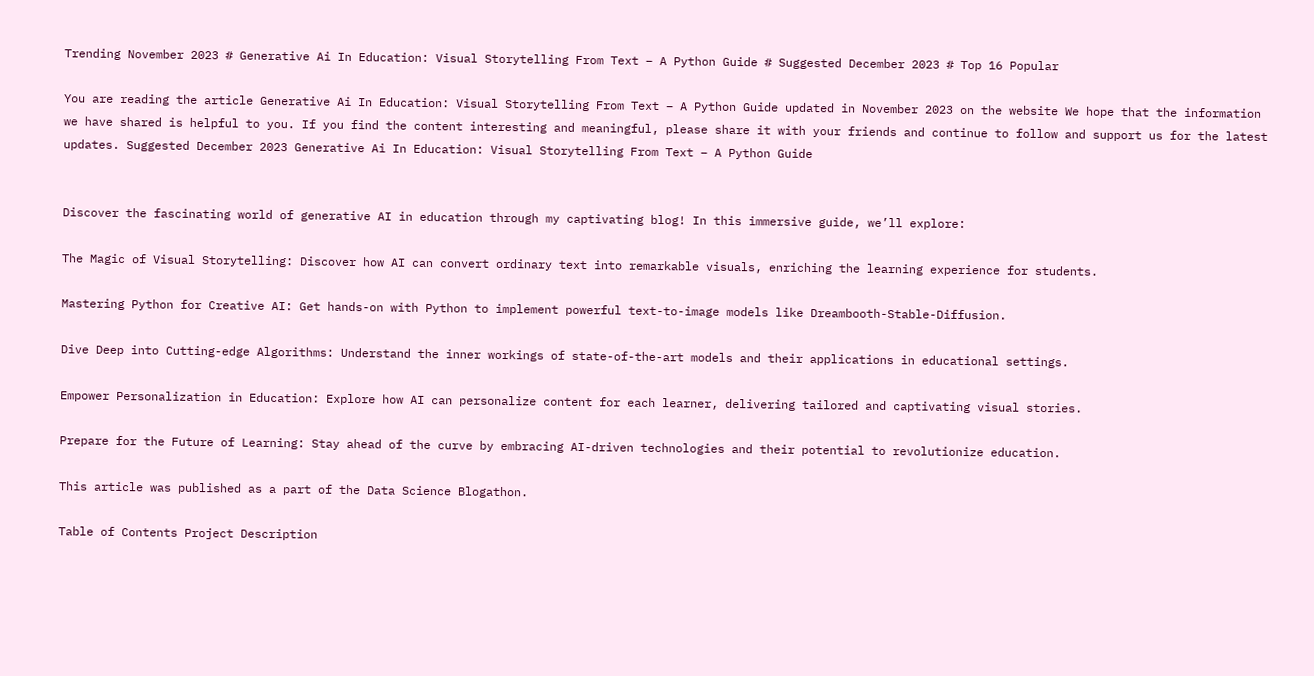Trending November 2023 # Generative Ai In Education: Visual Storytelling From Text – A Python Guide # Suggested December 2023 # Top 16 Popular

You are reading the article Generative Ai In Education: Visual Storytelling From Text – A Python Guide updated in November 2023 on the website We hope that the information we have shared is helpful to you. If you find the content interesting and meaningful, please share it with your friends and continue to follow and support us for the latest updates. Suggested December 2023 Generative Ai In Education: Visual Storytelling From Text – A Python Guide


Discover the fascinating world of generative AI in education through my captivating blog! In this immersive guide, we’ll explore:

The Magic of Visual Storytelling: Discover how AI can convert ordinary text into remarkable visuals, enriching the learning experience for students.

Mastering Python for Creative AI: Get hands-on with Python to implement powerful text-to-image models like Dreambooth-Stable-Diffusion.

Dive Deep into Cutting-edge Algorithms: Understand the inner workings of state-of-the-art models and their applications in educational settings.

Empower Personalization in Education: Explore how AI can personalize content for each learner, delivering tailored and captivating visual stories.

Prepare for the Future of Learning: Stay ahead of the curve by embracing AI-driven technologies and their potential to revolutionize education.

This article was published as a part of the Data Science Blogathon.

Table of Contents Project Description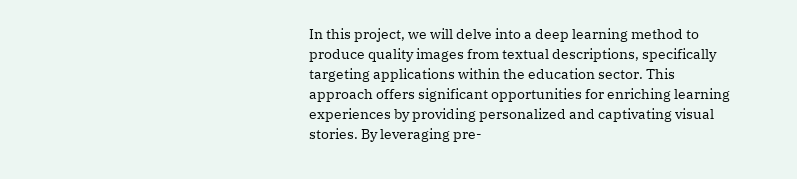In this project, we will delve into a deep learning method to produce quality images from textual descriptions, specifically targeting applications within the education sector. This approach offers significant opportunities for enriching learning experiences by providing personalized and captivating visual stories. By leveraging pre-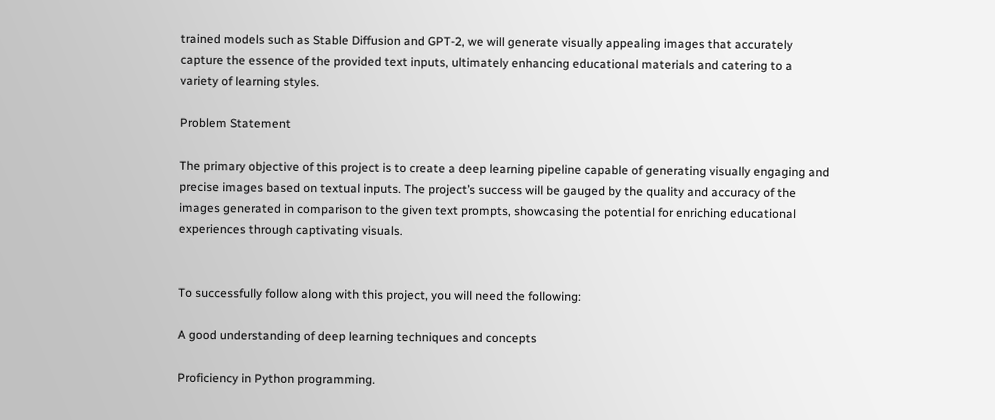trained models such as Stable Diffusion and GPT-2, we will generate visually appealing images that accurately capture the essence of the provided text inputs, ultimately enhancing educational materials and catering to a variety of learning styles.

Problem Statement

The primary objective of this project is to create a deep learning pipeline capable of generating visually engaging and precise images based on textual inputs. The project’s success will be gauged by the quality and accuracy of the images generated in comparison to the given text prompts, showcasing the potential for enriching educational experiences through captivating visuals.


To successfully follow along with this project, you will need the following:

A good understanding of deep learning techniques and concepts

Proficiency in Python programming.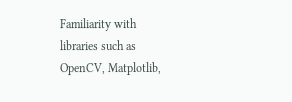Familiarity with libraries such as OpenCV, Matplotlib,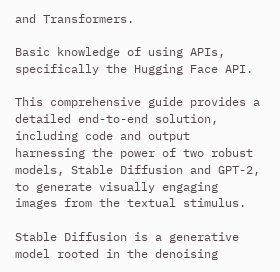and Transformers.

Basic knowledge of using APIs, specifically the Hugging Face API.

This comprehensive guide provides a detailed end-to-end solution, including code and output harnessing the power of two robust models, Stable Diffusion and GPT-2, to generate visually engaging images from the textual stimulus.

Stable Diffusion is a generative model rooted in the denoising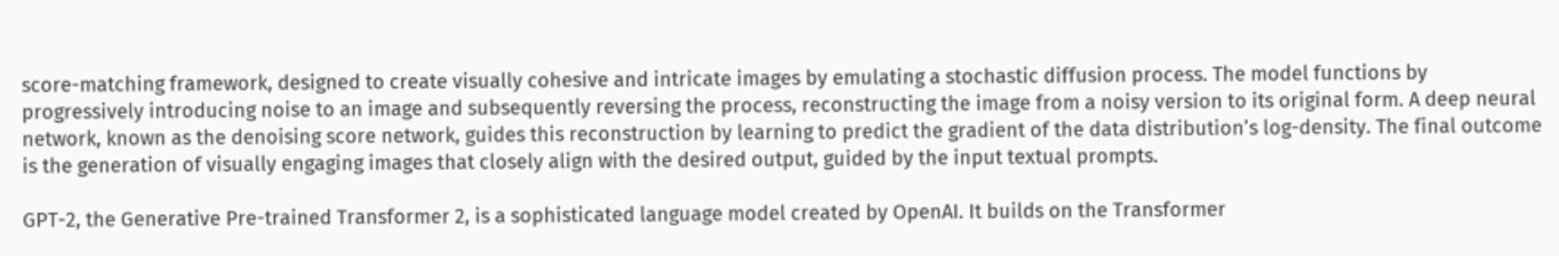score-matching framework, designed to create visually cohesive and intricate images by emulating a stochastic diffusion process. The model functions by progressively introducing noise to an image and subsequently reversing the process, reconstructing the image from a noisy version to its original form. A deep neural network, known as the denoising score network, guides this reconstruction by learning to predict the gradient of the data distribution’s log-density. The final outcome is the generation of visually engaging images that closely align with the desired output, guided by the input textual prompts.

GPT-2, the Generative Pre-trained Transformer 2, is a sophisticated language model created by OpenAI. It builds on the Transformer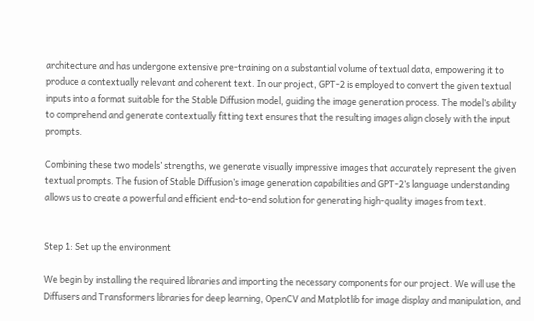architecture and has undergone extensive pre-training on a substantial volume of textual data, empowering it to produce a contextually relevant and coherent text. In our project, GPT-2 is employed to convert the given textual inputs into a format suitable for the Stable Diffusion model, guiding the image generation process. The model’s ability to comprehend and generate contextually fitting text ensures that the resulting images align closely with the input prompts.

Combining these two models’ strengths, we generate visually impressive images that accurately represent the given textual prompts. The fusion of Stable Diffusion’s image generation capabilities and GPT-2’s language understanding allows us to create a powerful and efficient end-to-end solution for generating high-quality images from text.


Step 1: Set up the environment

We begin by installing the required libraries and importing the necessary components for our project. We will use the Diffusers and Transformers libraries for deep learning, OpenCV and Matplotlib for image display and manipulation, and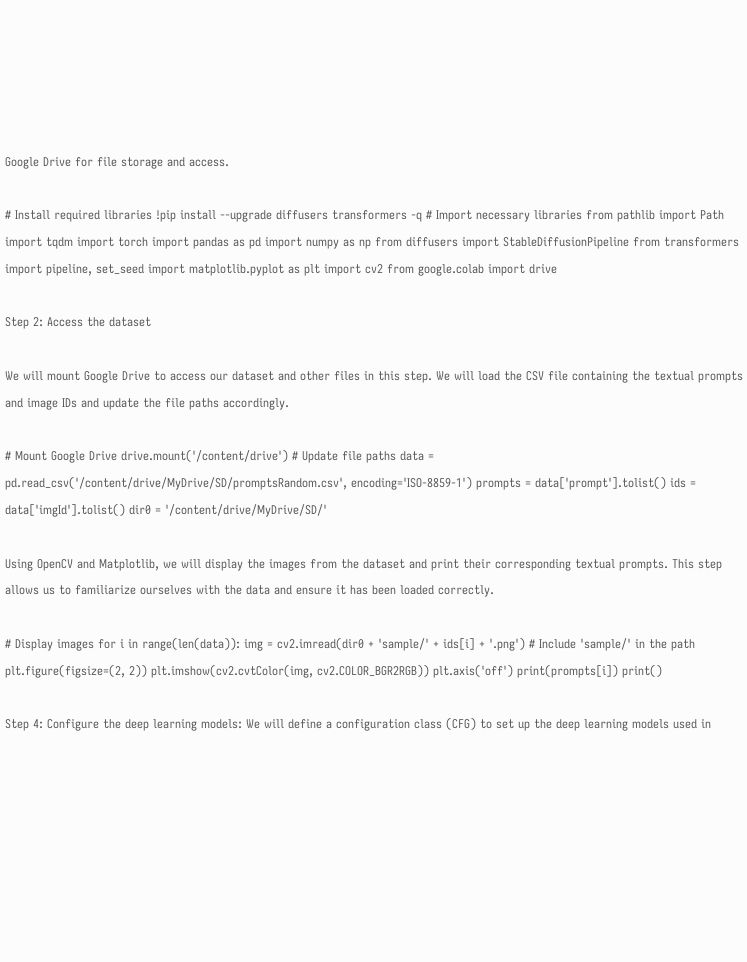Google Drive for file storage and access.

# Install required libraries !pip install --upgrade diffusers transformers -q # Import necessary libraries from pathlib import Path import tqdm import torch import pandas as pd import numpy as np from diffusers import StableDiffusionPipeline from transformers import pipeline, set_seed import matplotlib.pyplot as plt import cv2 from google.colab import drive

Step 2: Access the dataset

We will mount Google Drive to access our dataset and other files in this step. We will load the CSV file containing the textual prompts and image IDs and update the file paths accordingly.

# Mount Google Drive drive.mount('/content/drive') # Update file paths data = pd.read_csv('/content/drive/MyDrive/SD/promptsRandom.csv', encoding='ISO-8859-1') prompts = data['prompt'].tolist() ids = data['imgId'].tolist() dir0 = '/content/drive/MyDrive/SD/'

Using OpenCV and Matplotlib, we will display the images from the dataset and print their corresponding textual prompts. This step allows us to familiarize ourselves with the data and ensure it has been loaded correctly.

# Display images for i in range(len(data)): img = cv2.imread(dir0 + 'sample/' + ids[i] + '.png') # Include 'sample/' in the path plt.figure(figsize=(2, 2)) plt.imshow(cv2.cvtColor(img, cv2.COLOR_BGR2RGB)) plt.axis('off') print(prompts[i]) print()

Step 4: Configure the deep learning models: We will define a configuration class (CFG) to set up the deep learning models used in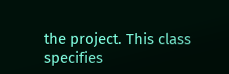the project. This class specifies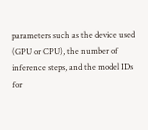parameters such as the device used (GPU or CPU), the number of inference steps, and the model IDs for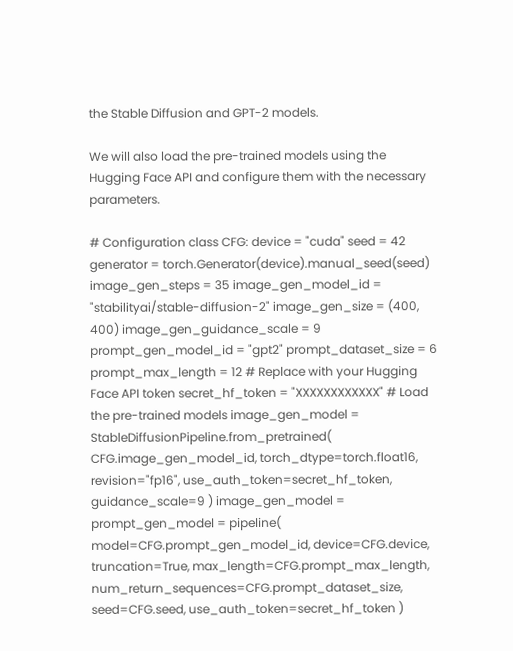the Stable Diffusion and GPT-2 models.

We will also load the pre-trained models using the Hugging Face API and configure them with the necessary parameters.

# Configuration class CFG: device = "cuda" seed = 42 generator = torch.Generator(device).manual_seed(seed) image_gen_steps = 35 image_gen_model_id = "stabilityai/stable-diffusion-2" image_gen_size = (400, 400) image_gen_guidance_scale = 9 prompt_gen_model_id = "gpt2" prompt_dataset_size = 6 prompt_max_length = 12 # Replace with your Hugging Face API token secret_hf_token = "XXXXXXXXXXXX" # Load the pre-trained models image_gen_model = StableDiffusionPipeline.from_pretrained( CFG.image_gen_model_id, torch_dtype=torch.float16, revision="fp16", use_auth_token=secret_hf_token, guidance_scale=9 ) image_gen_model = prompt_gen_model = pipeline( model=CFG.prompt_gen_model_id, device=CFG.device, truncation=True, max_length=CFG.prompt_max_length, num_return_sequences=CFG.prompt_dataset_size, seed=CFG.seed, use_auth_token=secret_hf_token )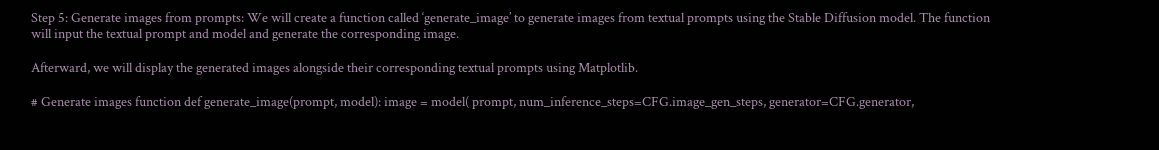Step 5: Generate images from prompts: We will create a function called ‘generate_image’ to generate images from textual prompts using the Stable Diffusion model. The function will input the textual prompt and model and generate the corresponding image.

Afterward, we will display the generated images alongside their corresponding textual prompts using Matplotlib.

# Generate images function def generate_image(prompt, model): image = model( prompt, num_inference_steps=CFG.image_gen_steps, generator=CFG.generator,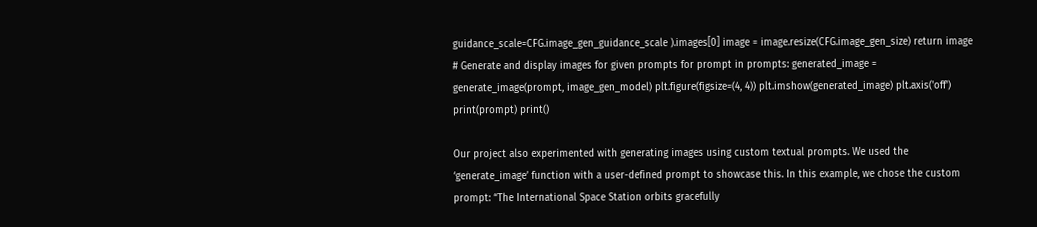guidance_scale=CFG.image_gen_guidance_scale ).images[0] image = image.resize(CFG.image_gen_size) return image # Generate and display images for given prompts for prompt in prompts: generated_image = generate_image(prompt, image_gen_model) plt.figure(figsize=(4, 4)) plt.imshow(generated_image) plt.axis('off') print(prompt) print()

Our project also experimented with generating images using custom textual prompts. We used the ‘generate_image’ function with a user-defined prompt to showcase this. In this example, we chose the custom prompt: “The International Space Station orbits gracefully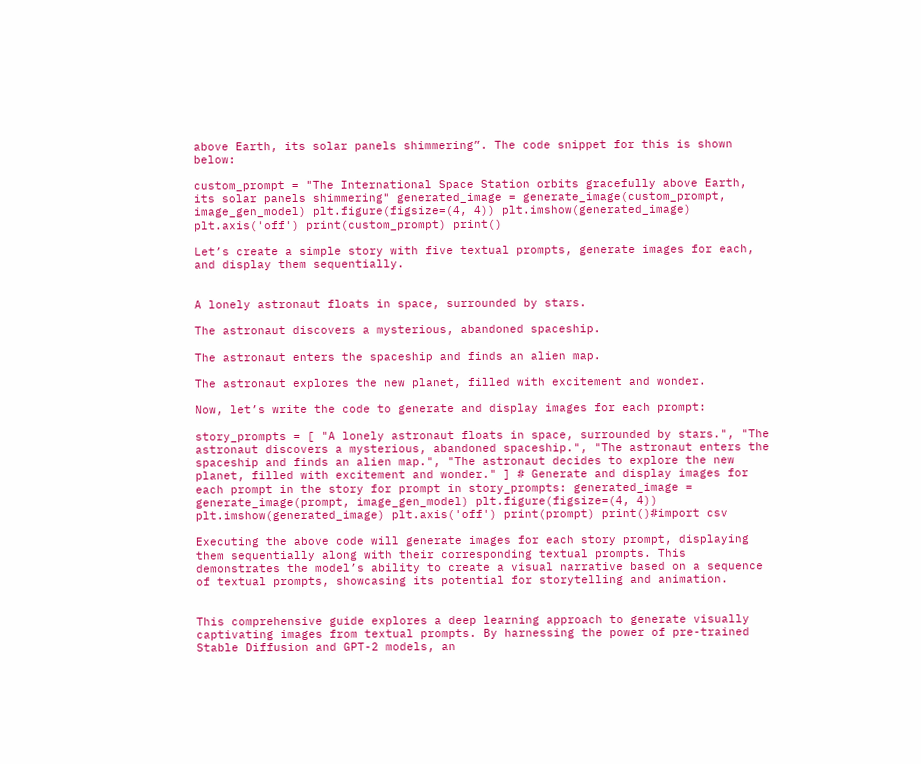above Earth, its solar panels shimmering”. The code snippet for this is shown below:

custom_prompt = "The International Space Station orbits gracefully above Earth, its solar panels shimmering" generated_image = generate_image(custom_prompt, image_gen_model) plt.figure(figsize=(4, 4)) plt.imshow(generated_image) plt.axis('off') print(custom_prompt) print()

Let’s create a simple story with five textual prompts, generate images for each, and display them sequentially.


A lonely astronaut floats in space, surrounded by stars.

The astronaut discovers a mysterious, abandoned spaceship.

The astronaut enters the spaceship and finds an alien map.

The astronaut explores the new planet, filled with excitement and wonder.

Now, let’s write the code to generate and display images for each prompt:

story_prompts = [ "A lonely astronaut floats in space, surrounded by stars.", "The astronaut discovers a mysterious, abandoned spaceship.", "The astronaut enters the spaceship and finds an alien map.", "The astronaut decides to explore the new planet, filled with excitement and wonder." ] # Generate and display images for each prompt in the story for prompt in story_prompts: generated_image = generate_image(prompt, image_gen_model) plt.figure(figsize=(4, 4)) plt.imshow(generated_image) plt.axis('off') print(prompt) print()#import csv

Executing the above code will generate images for each story prompt, displaying them sequentially along with their corresponding textual prompts. This demonstrates the model’s ability to create a visual narrative based on a sequence of textual prompts, showcasing its potential for storytelling and animation.


This comprehensive guide explores a deep learning approach to generate visually captivating images from textual prompts. By harnessing the power of pre-trained Stable Diffusion and GPT-2 models, an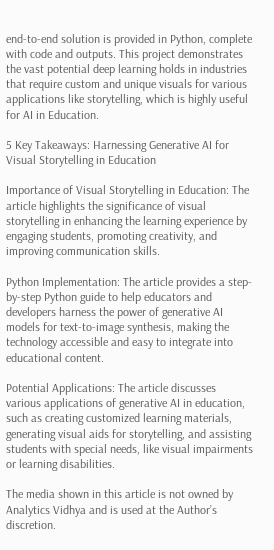end-to-end solution is provided in Python, complete with code and outputs. This project demonstrates the vast potential deep learning holds in industries that require custom and unique visuals for various applications like storytelling, which is highly useful for AI in Education.

5 Key Takeaways: Harnessing Generative AI for Visual Storytelling in Education

Importance of Visual Storytelling in Education: The article highlights the significance of visual storytelling in enhancing the learning experience by engaging students, promoting creativity, and improving communication skills.

Python Implementation: The article provides a step-by-step Python guide to help educators and developers harness the power of generative AI models for text-to-image synthesis, making the technology accessible and easy to integrate into educational content.

Potential Applications: The article discusses various applications of generative AI in education, such as creating customized learning materials, generating visual aids for storytelling, and assisting students with special needs, like visual impairments or learning disabilities.

The media shown in this article is not owned by Analytics Vidhya and is used at the Author’s discretion.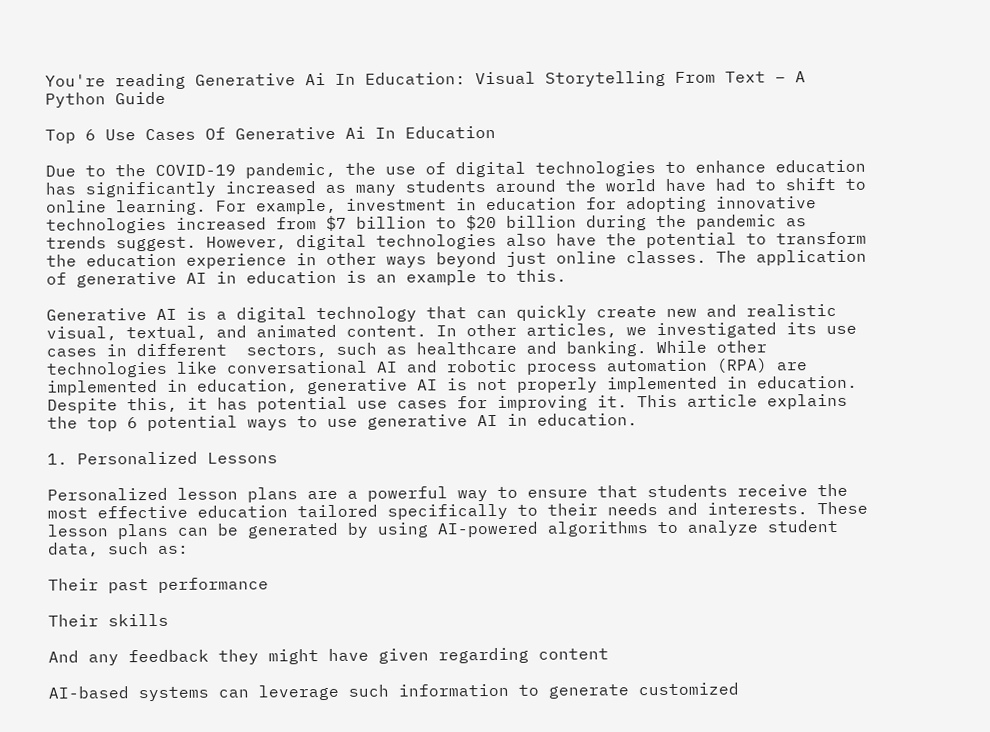You're reading Generative Ai In Education: Visual Storytelling From Text – A Python Guide

Top 6 Use Cases Of Generative Ai In Education

Due to the COVID-19 pandemic, the use of digital technologies to enhance education has significantly increased as many students around the world have had to shift to online learning. For example, investment in education for adopting innovative technologies increased from $7 billion to $20 billion during the pandemic as trends suggest. However, digital technologies also have the potential to transform the education experience in other ways beyond just online classes. The application of generative AI in education is an example to this.

Generative AI is a digital technology that can quickly create new and realistic visual, textual, and animated content. In other articles, we investigated its use cases in different  sectors, such as healthcare and banking. While other technologies like conversational AI and robotic process automation (RPA) are implemented in education, generative AI is not properly implemented in education. Despite this, it has potential use cases for improving it. This article explains the top 6 potential ways to use generative AI in education.

1. Personalized Lessons

Personalized lesson plans are a powerful way to ensure that students receive the most effective education tailored specifically to their needs and interests. These lesson plans can be generated by using AI-powered algorithms to analyze student data, such as:

Their past performance

Their skills

And any feedback they might have given regarding content

AI-based systems can leverage such information to generate customized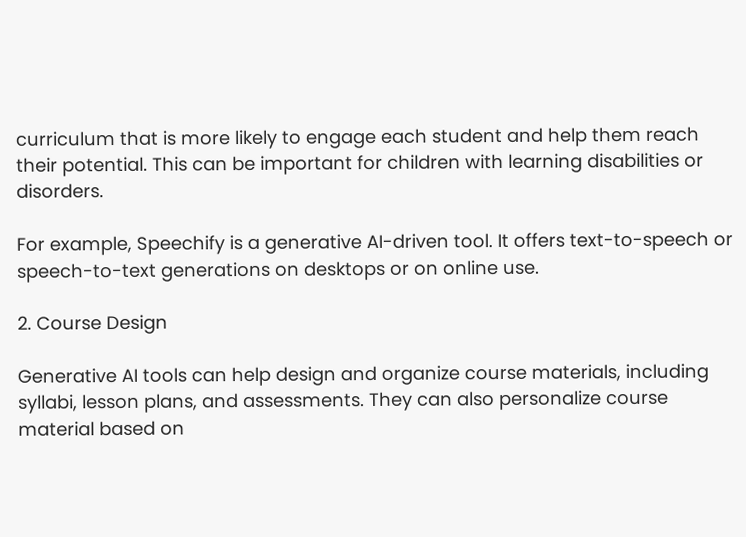curriculum that is more likely to engage each student and help them reach their potential. This can be important for children with learning disabilities or disorders.

For example, Speechify is a generative AI-driven tool. It offers text-to-speech or speech-to-text generations on desktops or on online use.

2. Course Design

Generative AI tools can help design and organize course materials, including syllabi, lesson plans, and assessments. They can also personalize course material based on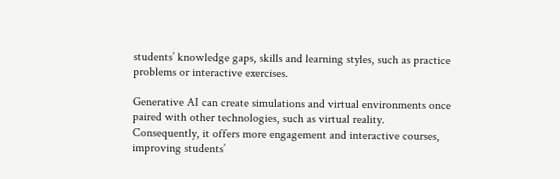students’ knowledge gaps, skills and learning styles, such as practice problems or interactive exercises.

Generative AI can create simulations and virtual environments once paired with other technologies, such as virtual reality. Consequently, it offers more engagement and interactive courses, improving students’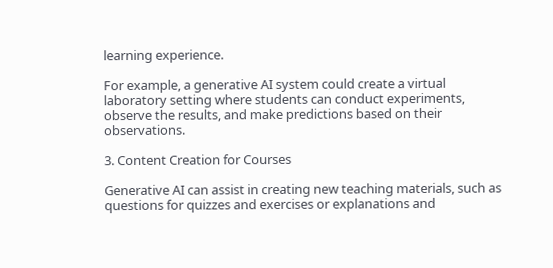learning experience.

For example, a generative AI system could create a virtual laboratory setting where students can conduct experiments, observe the results, and make predictions based on their observations.

3. Content Creation for Courses

Generative AI can assist in creating new teaching materials, such as questions for quizzes and exercises or explanations and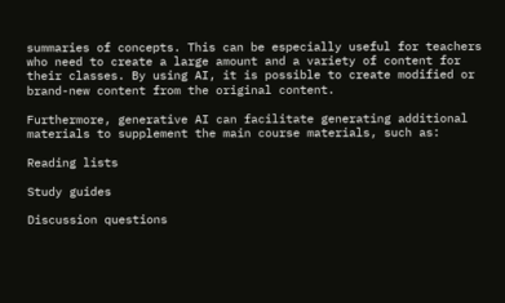summaries of concepts. This can be especially useful for teachers who need to create a large amount and a variety of content for their classes. By using AI, it is possible to create modified or brand-new content from the original content.

Furthermore, generative AI can facilitate generating additional materials to supplement the main course materials, such as:

Reading lists

Study guides

Discussion questions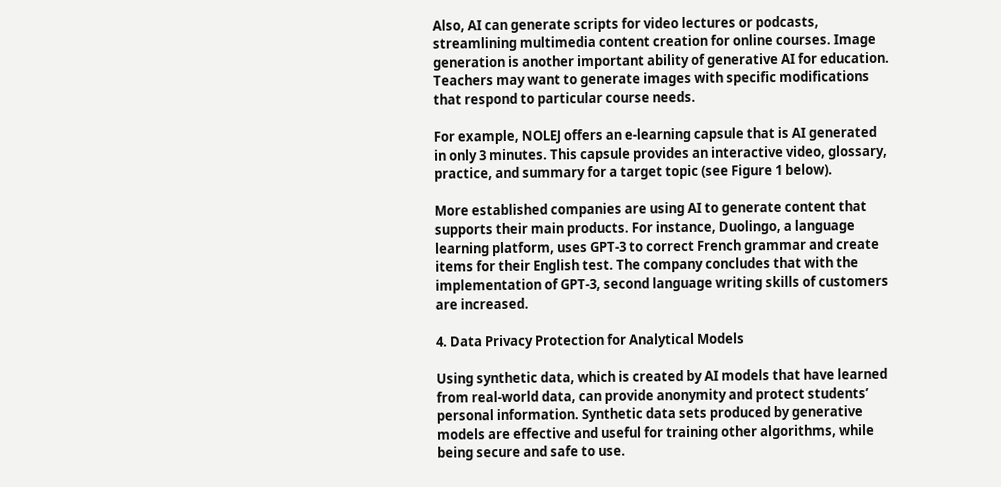Also, AI can generate scripts for video lectures or podcasts, streamlining multimedia content creation for online courses. Image generation is another important ability of generative AI for education. Teachers may want to generate images with specific modifications that respond to particular course needs.

For example, NOLEJ offers an e-learning capsule that is AI generated in only 3 minutes. This capsule provides an interactive video, glossary, practice, and summary for a target topic (see Figure 1 below).

More established companies are using AI to generate content that supports their main products. For instance, Duolingo, a language learning platform, uses GPT-3 to correct French grammar and create items for their English test. The company concludes that with the implementation of GPT-3, second language writing skills of customers are increased.

4. Data Privacy Protection for Analytical Models

Using synthetic data, which is created by AI models that have learned from real-world data, can provide anonymity and protect students’ personal information. Synthetic data sets produced by generative models are effective and useful for training other algorithms, while being secure and safe to use.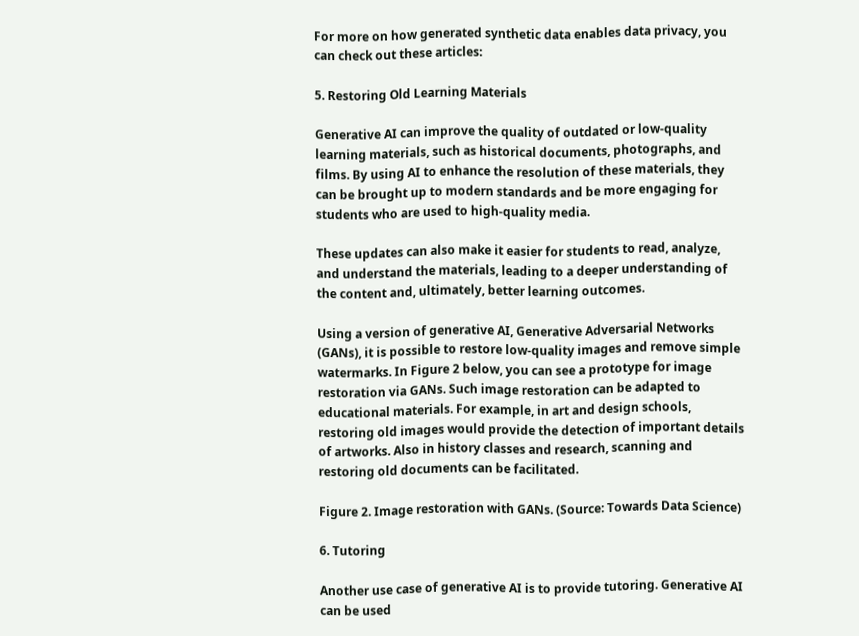For more on how generated synthetic data enables data privacy, you can check out these articles:

5. Restoring Old Learning Materials

Generative AI can improve the quality of outdated or low-quality learning materials, such as historical documents, photographs, and films. By using AI to enhance the resolution of these materials, they can be brought up to modern standards and be more engaging for students who are used to high-quality media.

These updates can also make it easier for students to read, analyze, and understand the materials, leading to a deeper understanding of the content and, ultimately, better learning outcomes.

Using a version of generative AI, Generative Adversarial Networks (GANs), it is possible to restore low-quality images and remove simple watermarks. In Figure 2 below, you can see a prototype for image restoration via GANs. Such image restoration can be adapted to educational materials. For example, in art and design schools, restoring old images would provide the detection of important details of artworks. Also in history classes and research, scanning and restoring old documents can be facilitated.

Figure 2. Image restoration with GANs. (Source: Towards Data Science)

6. Tutoring

Another use case of generative AI is to provide tutoring. Generative AI can be used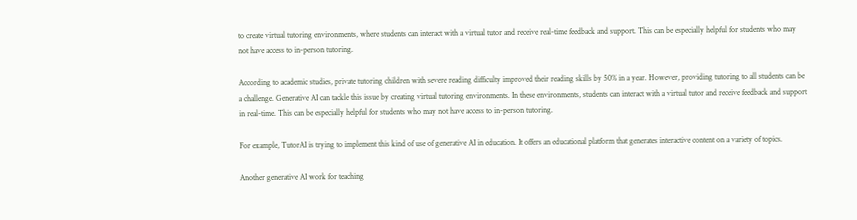to create virtual tutoring environments, where students can interact with a virtual tutor and receive real-time feedback and support. This can be especially helpful for students who may not have access to in-person tutoring.

According to academic studies, private tutoring children with severe reading difficulty improved their reading skills by 50% in a year. However, providing tutoring to all students can be a challenge. Generative AI can tackle this issue by creating virtual tutoring environments. In these environments, students can interact with a virtual tutor and receive feedback and support in real-time. This can be especially helpful for students who may not have access to in-person tutoring.

For example, TutorAI is trying to implement this kind of use of generative AI in education. It offers an educational platform that generates interactive content on a variety of topics.

Another generative AI work for teaching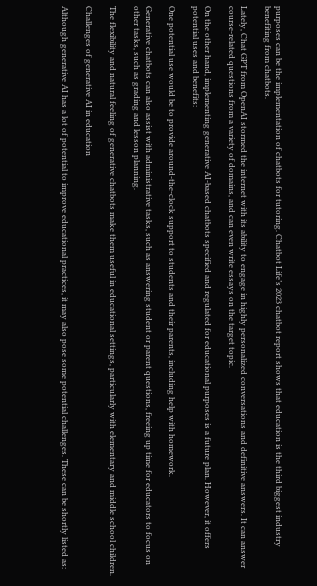purposes can be the implementation of chatbots for tutoring. Chatbot Life’s 2023 chatbot report shows that education is the third biggest industry benefiting from chatbots.

Lately, Chat GPT from OpenAI stormed the internet with its ability to engage in highly personalized conversations and definitive answers. It can answer course-related questions from a variety of domains, and can even write essays on the target topic.

On the other hand, implementing generative AI-based chatbots specified and regulated for educational purposes is a future plan. However, it offers potential uses and benefits:

One potential use would be to provide around-the-clock support to students and their parents, including help with homework.

Generative chatbots can also assist with administrative tasks, such as answering student or parent questions, freeing up time for educators to focus on other tasks, such as grading and lesson planning.

The flexibility and natural feeling of generative chatbots make them useful in educational settings, particularly with elementary and middle school children.

Challenges of generative AI in education

Although generative AI has a lot of potential to improve educational practices, it may also pose some potential challenges. These can be shortly listed as: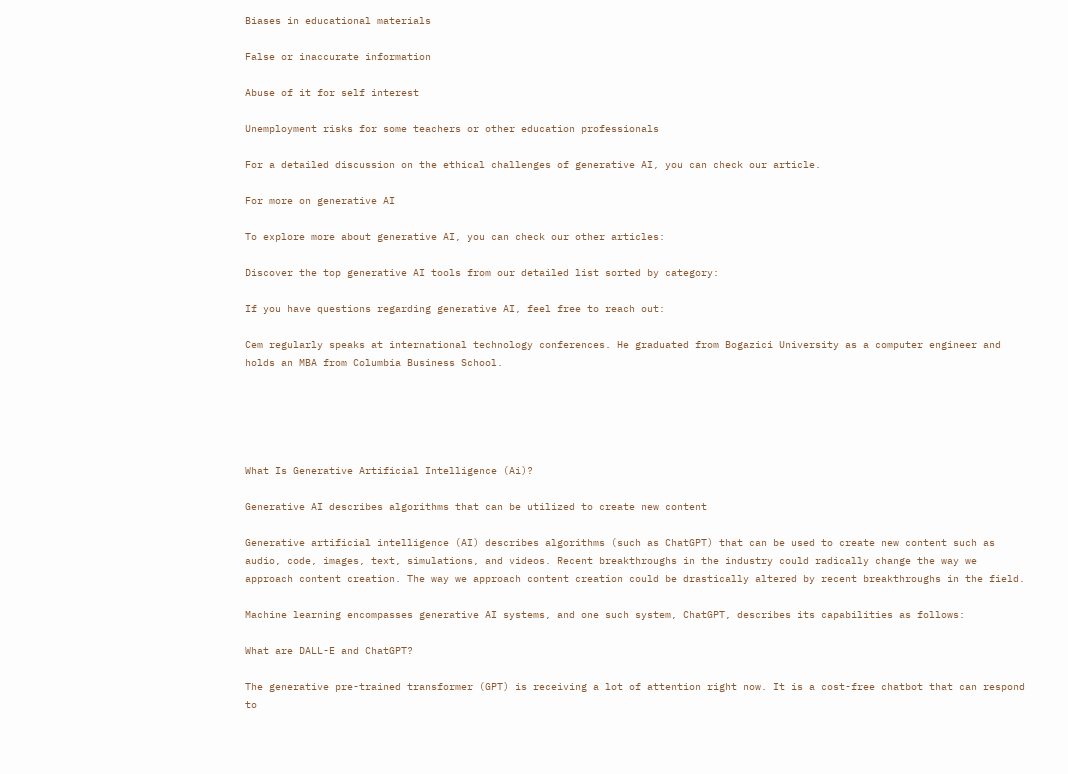Biases in educational materials

False or inaccurate information

Abuse of it for self interest

Unemployment risks for some teachers or other education professionals

For a detailed discussion on the ethical challenges of generative AI, you can check our article.

For more on generative AI

To explore more about generative AI, you can check our other articles:

Discover the top generative AI tools from our detailed list sorted by category:

If you have questions regarding generative AI, feel free to reach out:

Cem regularly speaks at international technology conferences. He graduated from Bogazici University as a computer engineer and holds an MBA from Columbia Business School.





What Is Generative Artificial Intelligence (Ai)?

Generative AI describes algorithms that can be utilized to create new content

Generative artificial intelligence (AI) describes algorithms (such as ChatGPT) that can be used to create new content such as audio, code, images, text, simulations, and videos. Recent breakthroughs in the industry could radically change the way we approach content creation. The way we approach content creation could be drastically altered by recent breakthroughs in the field.

Machine learning encompasses generative AI systems, and one such system, ChatGPT, describes its capabilities as follows:

What are DALL-E and ChatGPT?

The generative pre-trained transformer (GPT) is receiving a lot of attention right now. It is a cost-free chatbot that can respond to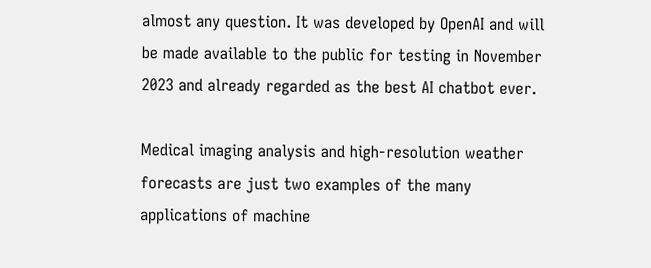almost any question. It was developed by OpenAI and will be made available to the public for testing in November 2023 and already regarded as the best AI chatbot ever.

Medical imaging analysis and high-resolution weather forecasts are just two examples of the many applications of machine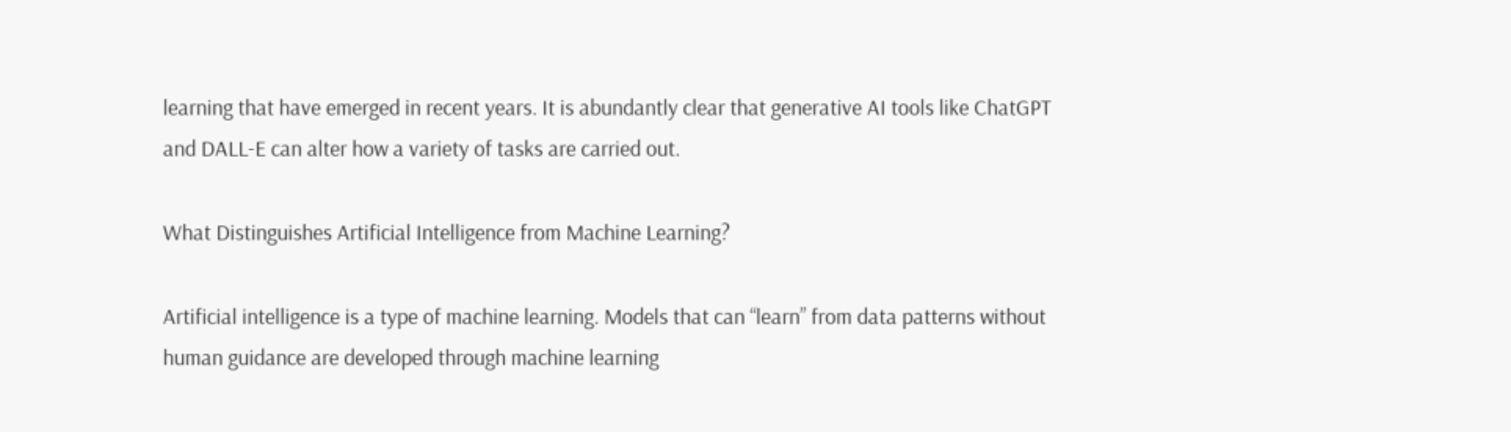learning that have emerged in recent years. It is abundantly clear that generative AI tools like ChatGPT and DALL-E can alter how a variety of tasks are carried out.

What Distinguishes Artificial Intelligence from Machine Learning?

Artificial intelligence is a type of machine learning. Models that can “learn” from data patterns without human guidance are developed through machine learning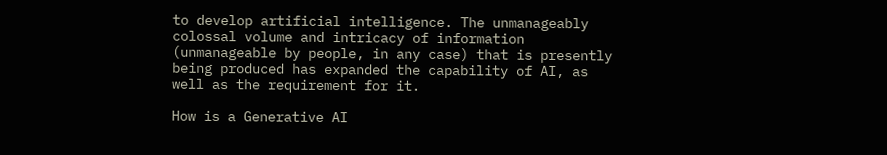to develop artificial intelligence. The unmanageably colossal volume and intricacy of information (unmanageable by people, in any case) that is presently being produced has expanded the capability of AI, as well as the requirement for it.

How is a Generative AI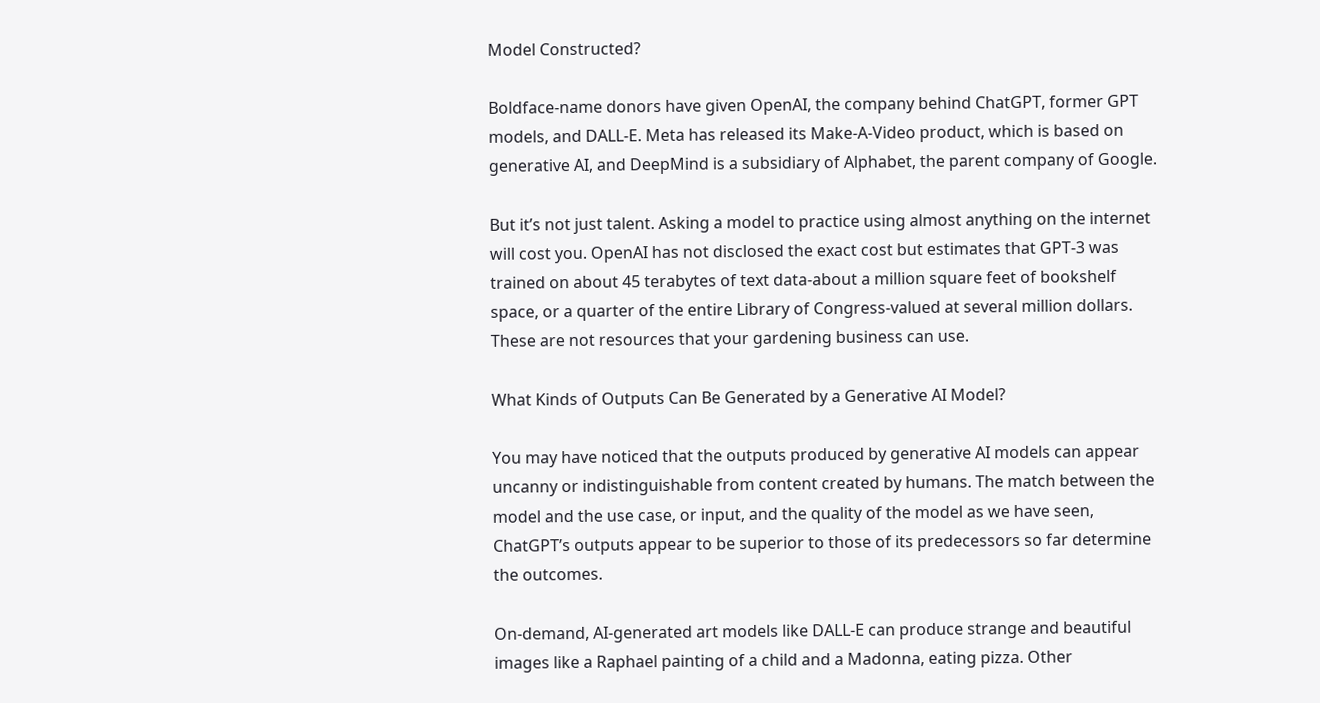Model Constructed?

Boldface-name donors have given OpenAI, the company behind ChatGPT, former GPT models, and DALL-E. Meta has released its Make-A-Video product, which is based on generative AI, and DeepMind is a subsidiary of Alphabet, the parent company of Google.

But it’s not just talent. Asking a model to practice using almost anything on the internet will cost you. OpenAI has not disclosed the exact cost but estimates that GPT-3 was trained on about 45 terabytes of text data-about a million square feet of bookshelf space, or a quarter of the entire Library of Congress-valued at several million dollars. These are not resources that your gardening business can use.

What Kinds of Outputs Can Be Generated by a Generative AI Model?

You may have noticed that the outputs produced by generative AI models can appear uncanny or indistinguishable from content created by humans. The match between the model and the use case, or input, and the quality of the model as we have seen, ChatGPT’s outputs appear to be superior to those of its predecessors so far determine the outcomes.

On-demand, AI-generated art models like DALL-E can produce strange and beautiful images like a Raphael painting of a child and a Madonna, eating pizza. Other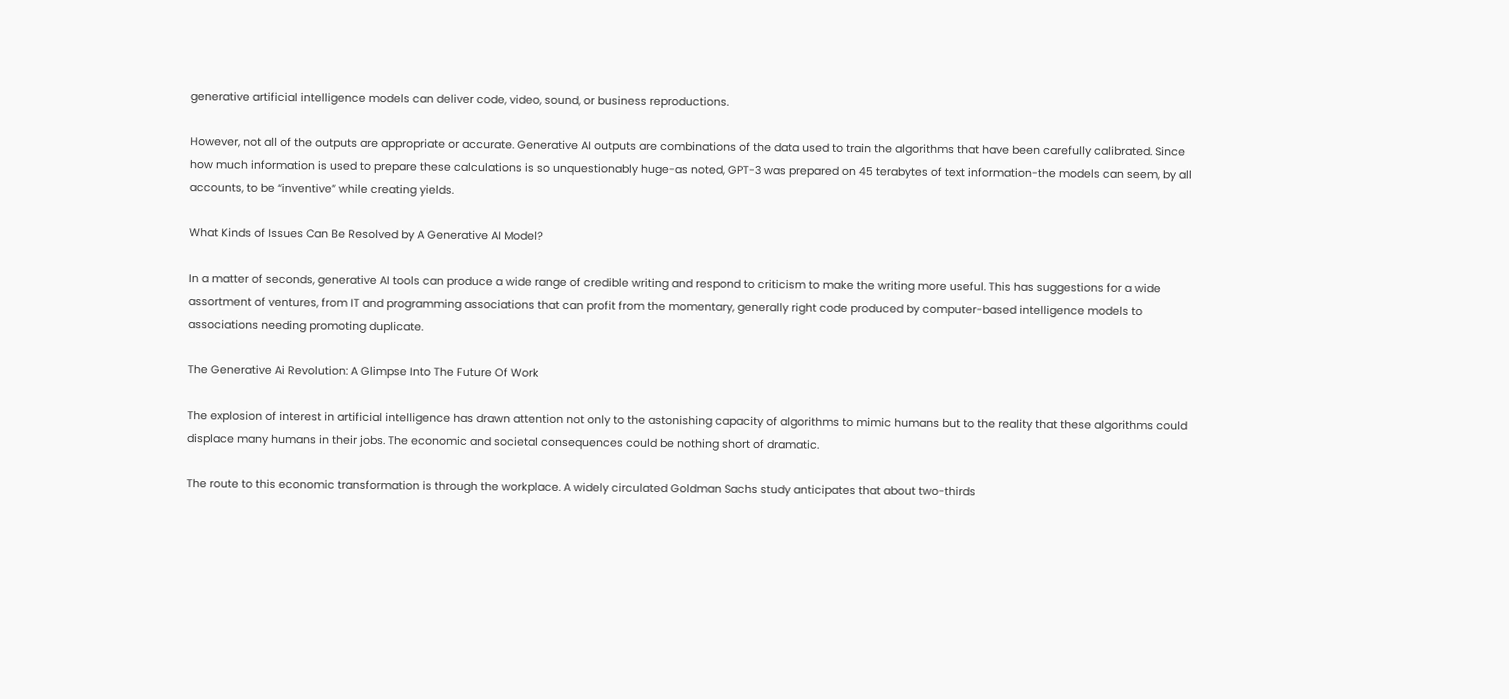generative artificial intelligence models can deliver code, video, sound, or business reproductions.

However, not all of the outputs are appropriate or accurate. Generative AI outputs are combinations of the data used to train the algorithms that have been carefully calibrated. Since how much information is used to prepare these calculations is so unquestionably huge-as noted, GPT-3 was prepared on 45 terabytes of text information-the models can seem, by all accounts, to be “inventive” while creating yields.

What Kinds of Issues Can Be Resolved by A Generative AI Model?

In a matter of seconds, generative AI tools can produce a wide range of credible writing and respond to criticism to make the writing more useful. This has suggestions for a wide assortment of ventures, from IT and programming associations that can profit from the momentary, generally right code produced by computer-based intelligence models to associations needing promoting duplicate.

The Generative Ai Revolution: A Glimpse Into The Future Of Work

The explosion of interest in artificial intelligence has drawn attention not only to the astonishing capacity of algorithms to mimic humans but to the reality that these algorithms could displace many humans in their jobs. The economic and societal consequences could be nothing short of dramatic.

The route to this economic transformation is through the workplace. A widely circulated Goldman Sachs study anticipates that about two-thirds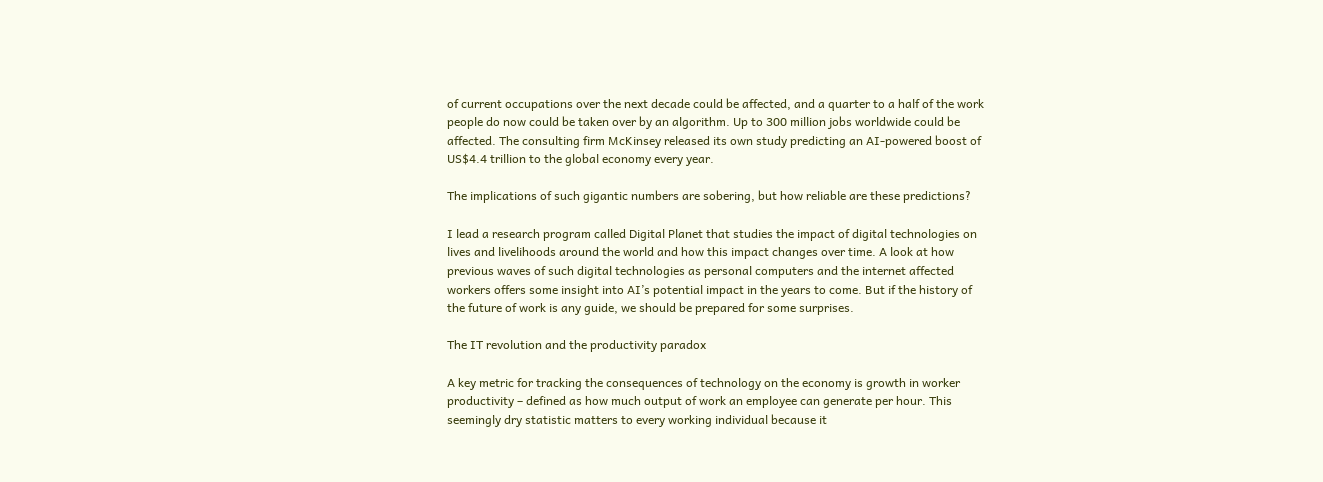of current occupations over the next decade could be affected, and a quarter to a half of the work people do now could be taken over by an algorithm. Up to 300 million jobs worldwide could be affected. The consulting firm McKinsey released its own study predicting an AI-powered boost of US$4.4 trillion to the global economy every year.

The implications of such gigantic numbers are sobering, but how reliable are these predictions?

I lead a research program called Digital Planet that studies the impact of digital technologies on lives and livelihoods around the world and how this impact changes over time. A look at how previous waves of such digital technologies as personal computers and the internet affected workers offers some insight into AI’s potential impact in the years to come. But if the history of the future of work is any guide, we should be prepared for some surprises.

The IT revolution and the productivity paradox

A key metric for tracking the consequences of technology on the economy is growth in worker productivity – defined as how much output of work an employee can generate per hour. This seemingly dry statistic matters to every working individual because it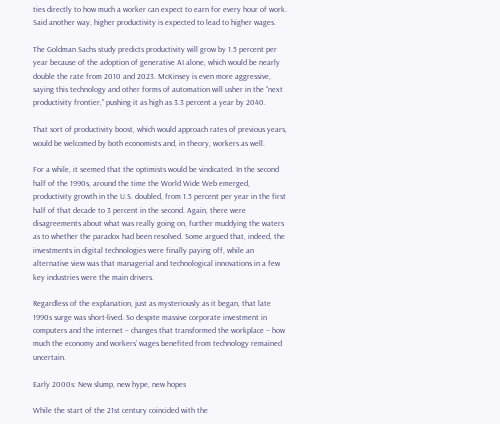ties directly to how much a worker can expect to earn for every hour of work. Said another way, higher productivity is expected to lead to higher wages.

The Goldman Sachs study predicts productivity will grow by 1.5 percent per year because of the adoption of generative AI alone, which would be nearly double the rate from 2010 and 2023. McKinsey is even more aggressive, saying this technology and other forms of automation will usher in the “next productivity frontier,” pushing it as high as 3.3 percent a year by 2040.

That sort of productivity boost, which would approach rates of previous years, would be welcomed by both economists and, in theory, workers as well.

For a while, it seemed that the optimists would be vindicated. In the second half of the 1990s, around the time the World Wide Web emerged, productivity growth in the U.S. doubled, from 1.5 percent per year in the first half of that decade to 3 percent in the second. Again, there were disagreements about what was really going on, further muddying the waters as to whether the paradox had been resolved. Some argued that, indeed, the investments in digital technologies were finally paying off, while an alternative view was that managerial and technological innovations in a few key industries were the main drivers.

Regardless of the explanation, just as mysteriously as it began, that late 1990s surge was short-lived. So despite massive corporate investment in computers and the internet – changes that transformed the workplace – how much the economy and workers’ wages benefited from technology remained uncertain.

Early 2000s: New slump, new hype, new hopes

While the start of the 21st century coincided with the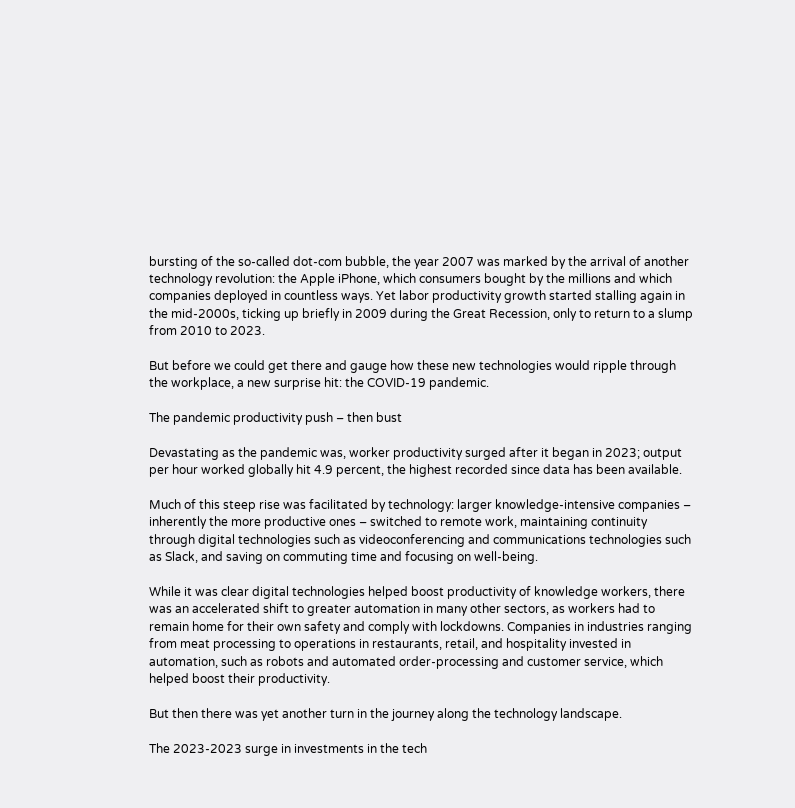bursting of the so-called dot-com bubble, the year 2007 was marked by the arrival of another technology revolution: the Apple iPhone, which consumers bought by the millions and which companies deployed in countless ways. Yet labor productivity growth started stalling again in the mid-2000s, ticking up briefly in 2009 during the Great Recession, only to return to a slump from 2010 to 2023.

But before we could get there and gauge how these new technologies would ripple through the workplace, a new surprise hit: the COVID-19 pandemic.

The pandemic productivity push – then bust

Devastating as the pandemic was, worker productivity surged after it began in 2023; output per hour worked globally hit 4.9 percent, the highest recorded since data has been available.

Much of this steep rise was facilitated by technology: larger knowledge-intensive companies – inherently the more productive ones – switched to remote work, maintaining continuity through digital technologies such as videoconferencing and communications technologies such as Slack, and saving on commuting time and focusing on well-being.

While it was clear digital technologies helped boost productivity of knowledge workers, there was an accelerated shift to greater automation in many other sectors, as workers had to remain home for their own safety and comply with lockdowns. Companies in industries ranging from meat processing to operations in restaurants, retail, and hospitality invested in automation, such as robots and automated order-processing and customer service, which helped boost their productivity.

But then there was yet another turn in the journey along the technology landscape.

The 2023-2023 surge in investments in the tech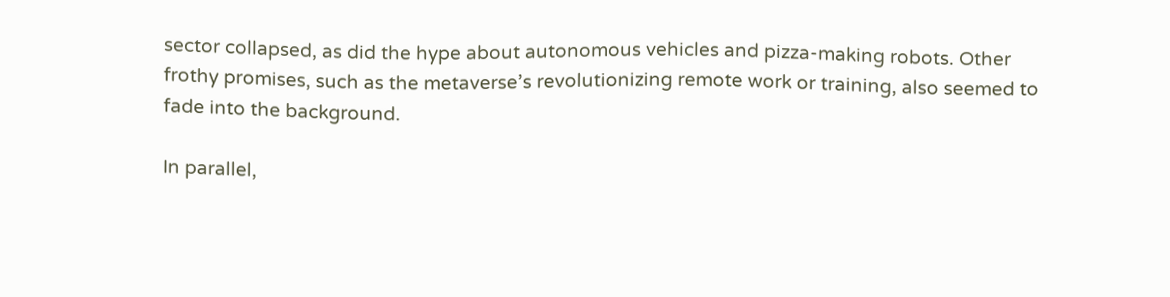sector collapsed, as did the hype about autonomous vehicles and pizza-making robots. Other frothy promises, such as the metaverse’s revolutionizing remote work or training, also seemed to fade into the background.

In parallel,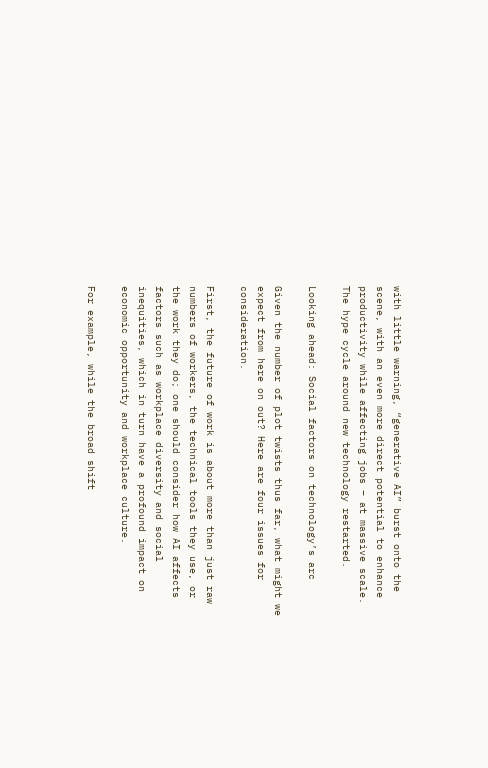with little warning, “generative AI” burst onto the scene, with an even more direct potential to enhance productivity while affecting jobs – at massive scale. The hype cycle around new technology restarted.

Looking ahead: Social factors on technology’s arc

Given the number of plot twists thus far, what might we expect from here on out? Here are four issues for consideration.

First, the future of work is about more than just raw numbers of workers, the technical tools they use, or the work they do; one should consider how AI affects factors such as workplace diversity and social inequities, which in turn have a profound impact on economic opportunity and workplace culture.

For example, while the broad shift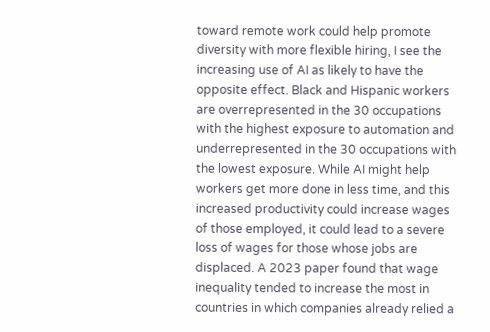toward remote work could help promote diversity with more flexible hiring, I see the increasing use of AI as likely to have the opposite effect. Black and Hispanic workers are overrepresented in the 30 occupations with the highest exposure to automation and underrepresented in the 30 occupations with the lowest exposure. While AI might help workers get more done in less time, and this increased productivity could increase wages of those employed, it could lead to a severe loss of wages for those whose jobs are displaced. A 2023 paper found that wage inequality tended to increase the most in countries in which companies already relied a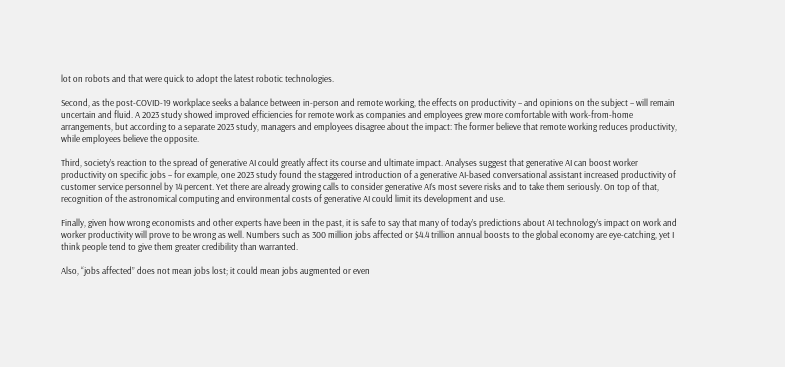lot on robots and that were quick to adopt the latest robotic technologies.

Second, as the post-COVID-19 workplace seeks a balance between in-person and remote working, the effects on productivity – and opinions on the subject – will remain uncertain and fluid. A 2023 study showed improved efficiencies for remote work as companies and employees grew more comfortable with work-from-home arrangements, but according to a separate 2023 study, managers and employees disagree about the impact: The former believe that remote working reduces productivity, while employees believe the opposite.

Third, society’s reaction to the spread of generative AI could greatly affect its course and ultimate impact. Analyses suggest that generative AI can boost worker productivity on specific jobs – for example, one 2023 study found the staggered introduction of a generative AI-based conversational assistant increased productivity of customer service personnel by 14 percent. Yet there are already growing calls to consider generative AI’s most severe risks and to take them seriously. On top of that, recognition of the astronomical computing and environmental costs of generative AI could limit its development and use.

Finally, given how wrong economists and other experts have been in the past, it is safe to say that many of today’s predictions about AI technology’s impact on work and worker productivity will prove to be wrong as well. Numbers such as 300 million jobs affected or $4.4 trillion annual boosts to the global economy are eye-catching, yet I think people tend to give them greater credibility than warranted.

Also, “jobs affected” does not mean jobs lost; it could mean jobs augmented or even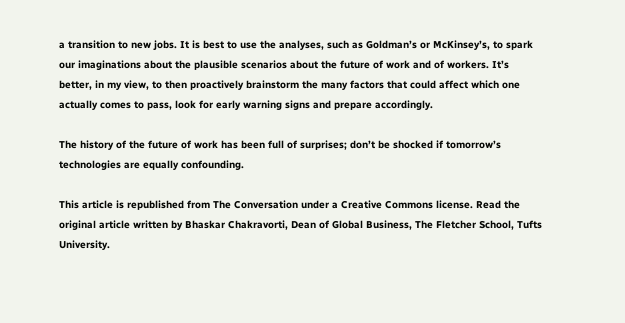a transition to new jobs. It is best to use the analyses, such as Goldman’s or McKinsey’s, to spark our imaginations about the plausible scenarios about the future of work and of workers. It’s better, in my view, to then proactively brainstorm the many factors that could affect which one actually comes to pass, look for early warning signs and prepare accordingly.

The history of the future of work has been full of surprises; don’t be shocked if tomorrow’s technologies are equally confounding.

This article is republished from The Conversation under a Creative Commons license. Read the original article written by Bhaskar Chakravorti, Dean of Global Business, The Fletcher School, Tufts University.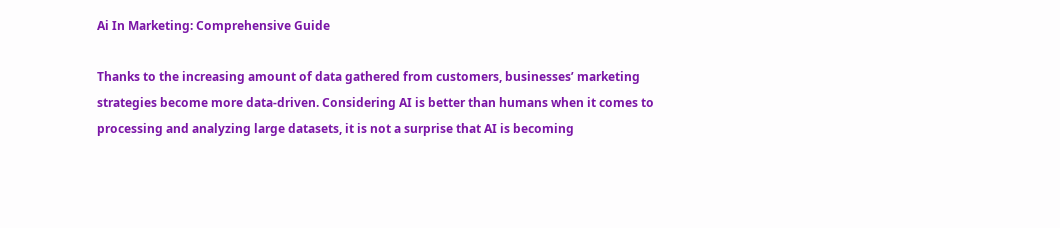Ai In Marketing: Comprehensive Guide

Thanks to the increasing amount of data gathered from customers, businesses’ marketing strategies become more data-driven. Considering AI is better than humans when it comes to processing and analyzing large datasets, it is not a surprise that AI is becoming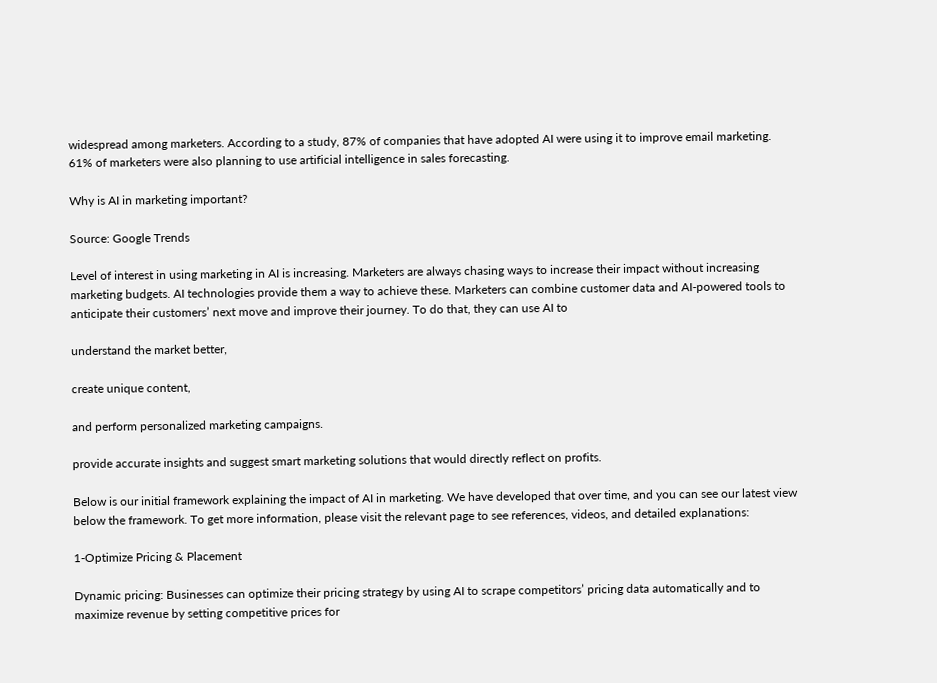widespread among marketers. According to a study, 87% of companies that have adopted AI were using it to improve email marketing. 61% of marketers were also planning to use artificial intelligence in sales forecasting.

Why is AI in marketing important?

Source: Google Trends

Level of interest in using marketing in AI is increasing. Marketers are always chasing ways to increase their impact without increasing marketing budgets. AI technologies provide them a way to achieve these. Marketers can combine customer data and AI-powered tools to anticipate their customers’ next move and improve their journey. To do that, they can use AI to

understand the market better,

create unique content,

and perform personalized marketing campaigns.

provide accurate insights and suggest smart marketing solutions that would directly reflect on profits.

Below is our initial framework explaining the impact of AI in marketing. We have developed that over time, and you can see our latest view below the framework. To get more information, please visit the relevant page to see references, videos, and detailed explanations:

1-Optimize Pricing & Placement

Dynamic pricing: Businesses can optimize their pricing strategy by using AI to scrape competitors’ pricing data automatically and to maximize revenue by setting competitive prices for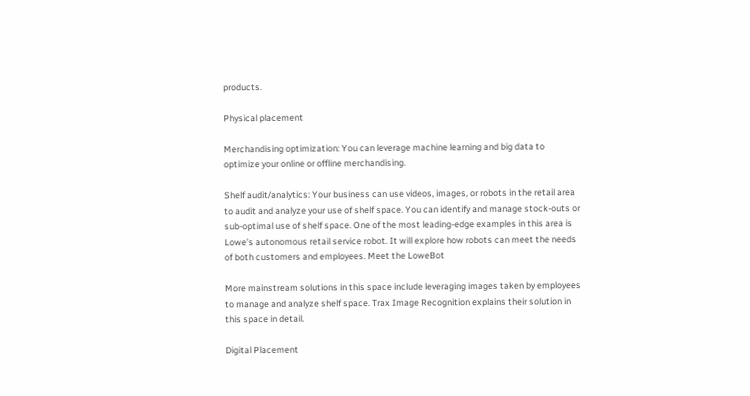products.

Physical placement

Merchandising optimization: You can leverage machine learning and big data to optimize your online or offline merchandising.

Shelf audit/analytics: Your business can use videos, images, or robots in the retail area to audit and analyze your use of shelf space. You can identify and manage stock-outs or sub-optimal use of shelf space. One of the most leading-edge examples in this area is Lowe’s autonomous retail service robot. It will explore how robots can meet the needs of both customers and employees. Meet the LoweBot

More mainstream solutions in this space include leveraging images taken by employees to manage and analyze shelf space. Trax Image Recognition explains their solution in this space in detail.

Digital Placement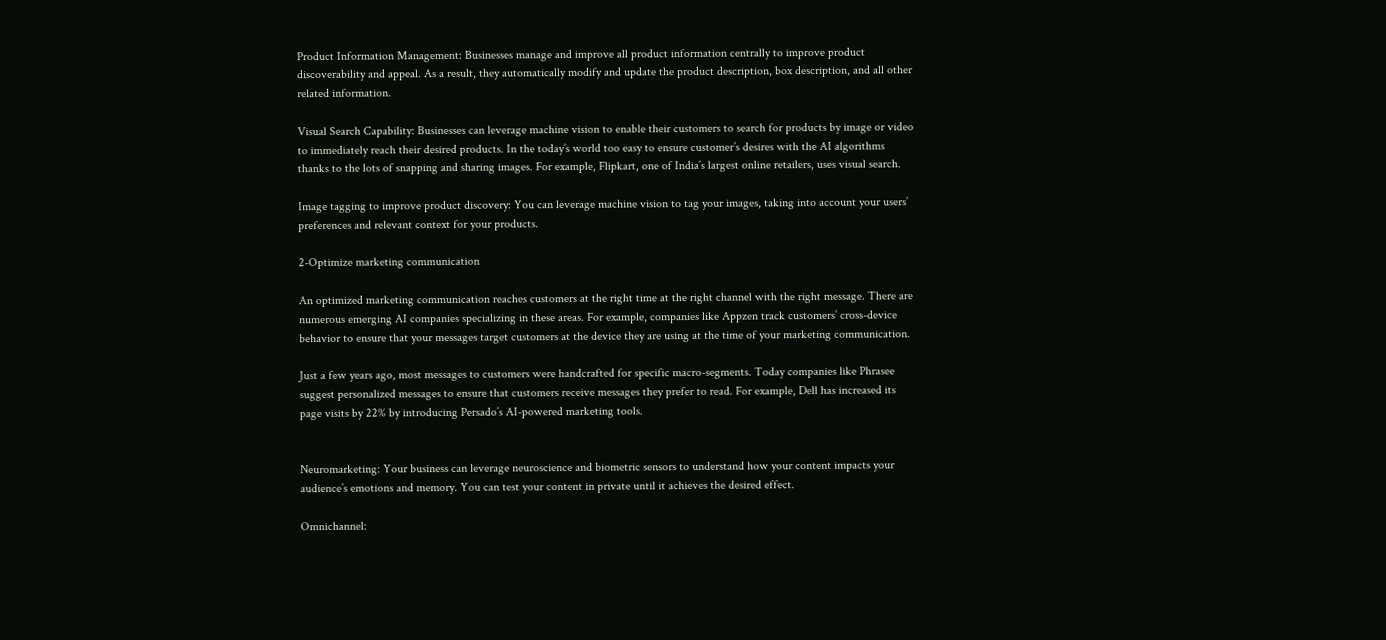Product Information Management: Businesses manage and improve all product information centrally to improve product discoverability and appeal. As a result, they automatically modify and update the product description, box description, and all other related information.

Visual Search Capability: Businesses can leverage machine vision to enable their customers to search for products by image or video to immediately reach their desired products. In the today’s world too easy to ensure customer’s desires with the AI algorithms thanks to the lots of snapping and sharing images. For example, Flipkart, one of India’s largest online retailers, uses visual search.

Image tagging to improve product discovery: You can leverage machine vision to tag your images, taking into account your users’ preferences and relevant context for your products.

2-Optimize marketing communication

An optimized marketing communication reaches customers at the right time at the right channel with the right message. There are numerous emerging AI companies specializing in these areas. For example, companies like Appzen track customers’ cross-device behavior to ensure that your messages target customers at the device they are using at the time of your marketing communication.

Just a few years ago, most messages to customers were handcrafted for specific macro-segments. Today companies like Phrasee suggest personalized messages to ensure that customers receive messages they prefer to read. For example, Dell has increased its page visits by 22% by introducing Persado’s AI-powered marketing tools.


Neuromarketing: Your business can leverage neuroscience and biometric sensors to understand how your content impacts your audience’s emotions and memory. You can test your content in private until it achieves the desired effect.

Omnichannel: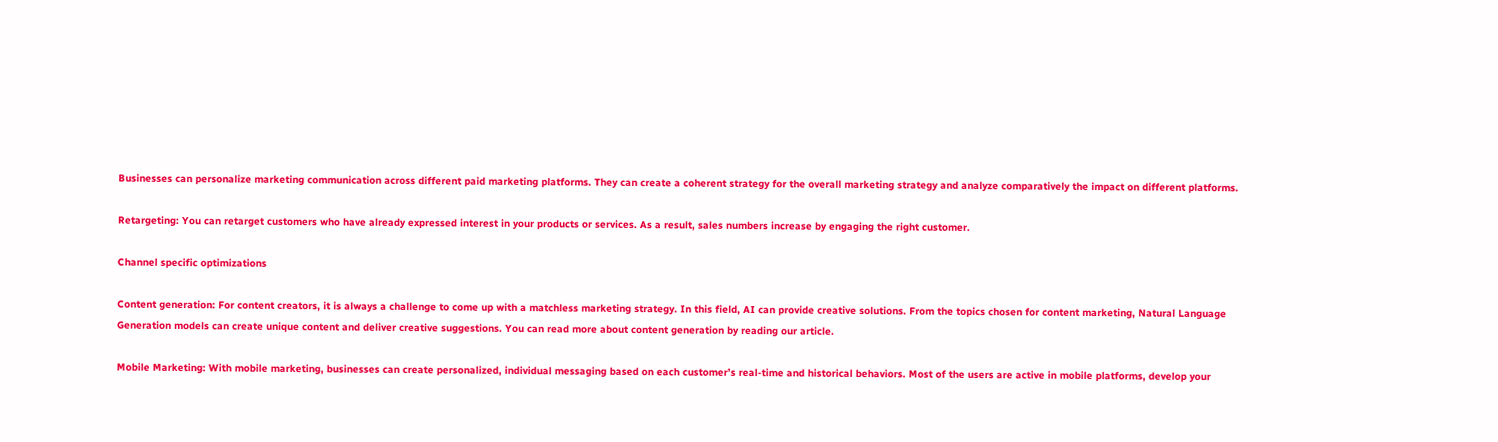Businesses can personalize marketing communication across different paid marketing platforms. They can create a coherent strategy for the overall marketing strategy and analyze comparatively the impact on different platforms.

Retargeting: You can retarget customers who have already expressed interest in your products or services. As a result, sales numbers increase by engaging the right customer.

Channel specific optimizations

Content generation: For content creators, it is always a challenge to come up with a matchless marketing strategy. In this field, AI can provide creative solutions. From the topics chosen for content marketing, Natural Language Generation models can create unique content and deliver creative suggestions. You can read more about content generation by reading our article.

Mobile Marketing: With mobile marketing, businesses can create personalized, individual messaging based on each customer’s real-time and historical behaviors. Most of the users are active in mobile platforms, develop your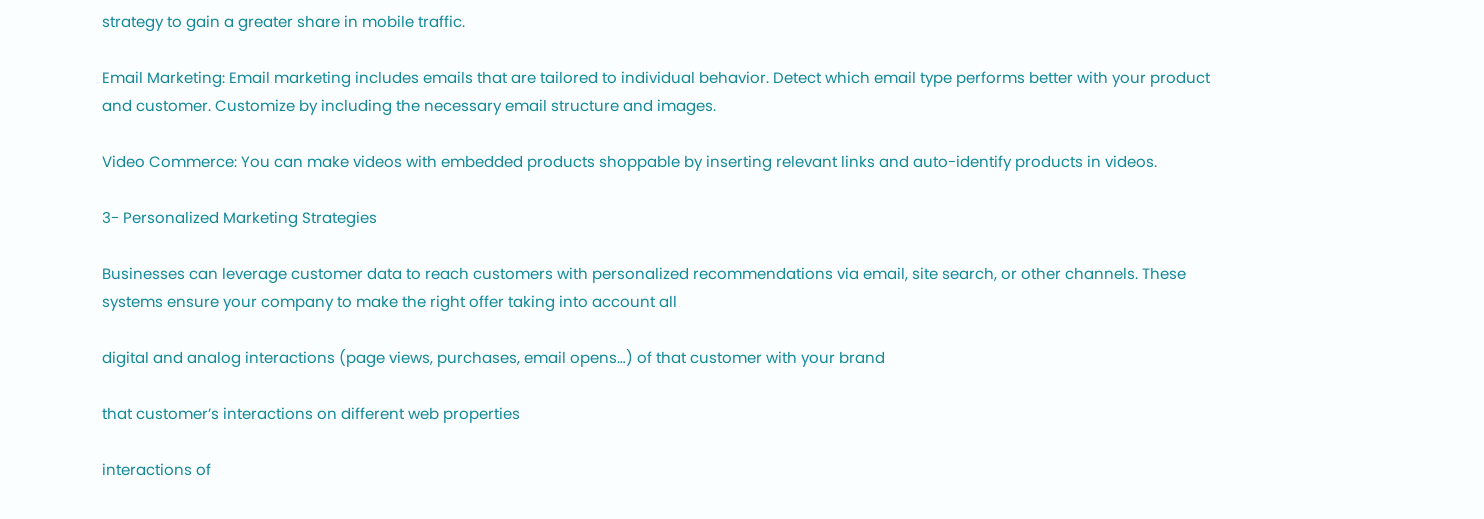strategy to gain a greater share in mobile traffic.

Email Marketing: Email marketing includes emails that are tailored to individual behavior. Detect which email type performs better with your product and customer. Customize by including the necessary email structure and images.

Video Commerce: You can make videos with embedded products shoppable by inserting relevant links and auto-identify products in videos.

3- Personalized Marketing Strategies

Businesses can leverage customer data to reach customers with personalized recommendations via email, site search, or other channels. These systems ensure your company to make the right offer taking into account all

digital and analog interactions (page views, purchases, email opens…) of that customer with your brand

that customer’s interactions on different web properties

interactions of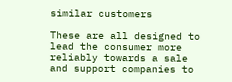similar customers

These are all designed to lead the consumer more reliably towards a sale and support companies to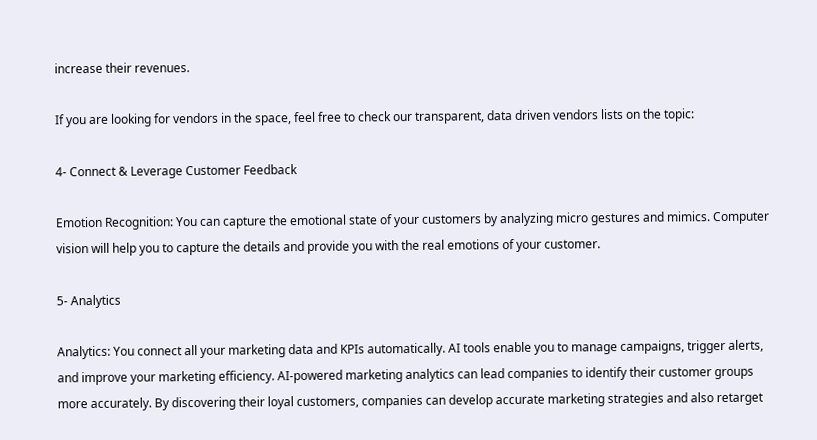increase their revenues.

If you are looking for vendors in the space, feel free to check our transparent, data driven vendors lists on the topic:

4- Connect & Leverage Customer Feedback

Emotion Recognition: You can capture the emotional state of your customers by analyzing micro gestures and mimics. Computer vision will help you to capture the details and provide you with the real emotions of your customer.

5- Analytics

Analytics: You connect all your marketing data and KPIs automatically. AI tools enable you to manage campaigns, trigger alerts, and improve your marketing efficiency. AI-powered marketing analytics can lead companies to identify their customer groups more accurately. By discovering their loyal customers, companies can develop accurate marketing strategies and also retarget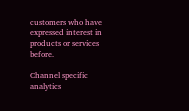customers who have expressed interest in products or services before.

Channel specific analytics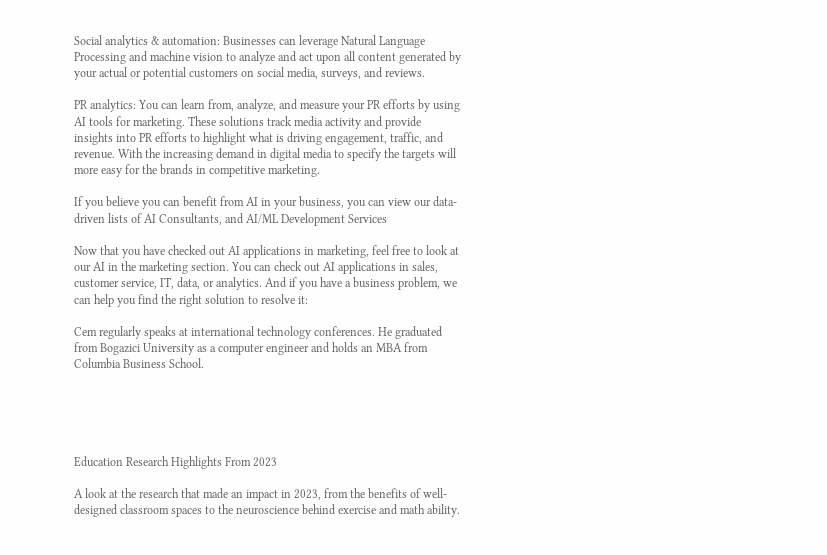Social analytics & automation: Businesses can leverage Natural Language Processing and machine vision to analyze and act upon all content generated by your actual or potential customers on social media, surveys, and reviews.

PR analytics: You can learn from, analyze, and measure your PR efforts by using AI tools for marketing. These solutions track media activity and provide insights into PR efforts to highlight what is driving engagement, traffic, and revenue. With the increasing demand in digital media to specify the targets will more easy for the brands in competitive marketing.

If you believe you can benefit from AI in your business, you can view our data-driven lists of AI Consultants, and AI/ML Development Services

Now that you have checked out AI applications in marketing, feel free to look at our AI in the marketing section. You can check out AI applications in sales, customer service, IT, data, or analytics. And if you have a business problem, we can help you find the right solution to resolve it:

Cem regularly speaks at international technology conferences. He graduated from Bogazici University as a computer engineer and holds an MBA from Columbia Business School.





Education Research Highlights From 2023

A look at the research that made an impact in 2023, from the benefits of well-designed classroom spaces to the neuroscience behind exercise and math ability.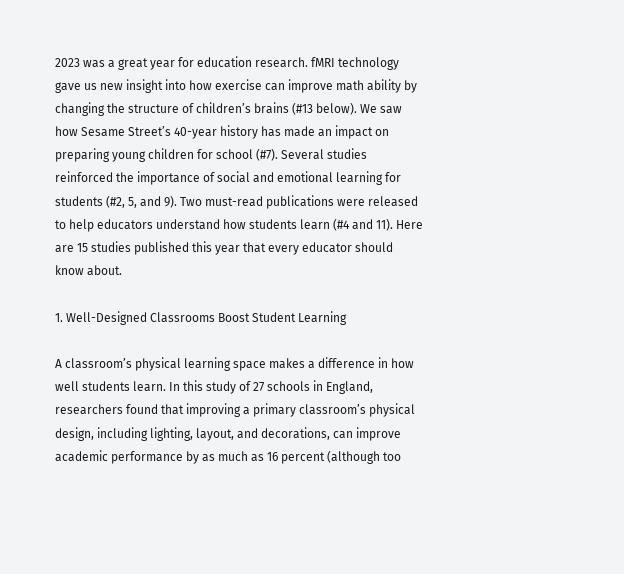2023 was a great year for education research. fMRI technology gave us new insight into how exercise can improve math ability by changing the structure of children’s brains (#13 below). We saw how Sesame Street’s 40-year history has made an impact on preparing young children for school (#7). Several studies reinforced the importance of social and emotional learning for students (#2, 5, and 9). Two must-read publications were released to help educators understand how students learn (#4 and 11). Here are 15 studies published this year that every educator should know about.

1. Well-Designed Classrooms Boost Student Learning

A classroom’s physical learning space makes a difference in how well students learn. In this study of 27 schools in England, researchers found that improving a primary classroom’s physical design, including lighting, layout, and decorations, can improve academic performance by as much as 16 percent (although too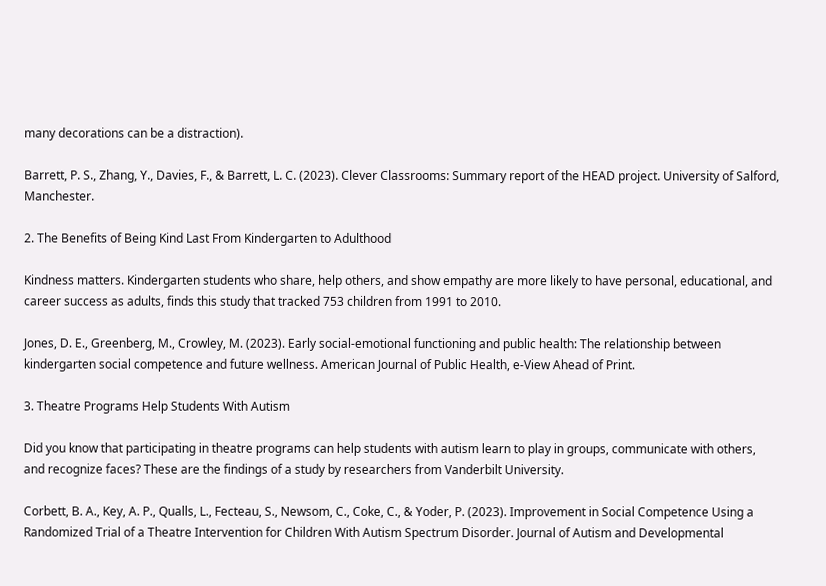many decorations can be a distraction).

Barrett, P. S., Zhang, Y., Davies, F., & Barrett, L. C. (2023). Clever Classrooms: Summary report of the HEAD project. University of Salford, Manchester.

2. The Benefits of Being Kind Last From Kindergarten to Adulthood

Kindness matters. Kindergarten students who share, help others, and show empathy are more likely to have personal, educational, and career success as adults, finds this study that tracked 753 children from 1991 to 2010.

Jones, D. E., Greenberg, M., Crowley, M. (2023). Early social-emotional functioning and public health: The relationship between kindergarten social competence and future wellness. American Journal of Public Health, e-View Ahead of Print.

3. Theatre Programs Help Students With Autism

Did you know that participating in theatre programs can help students with autism learn to play in groups, communicate with others, and recognize faces? These are the findings of a study by researchers from Vanderbilt University.

Corbett, B. A., Key, A. P., Qualls, L., Fecteau, S., Newsom, C., Coke, C., & Yoder, P. (2023). Improvement in Social Competence Using a Randomized Trial of a Theatre Intervention for Children With Autism Spectrum Disorder. Journal of Autism and Developmental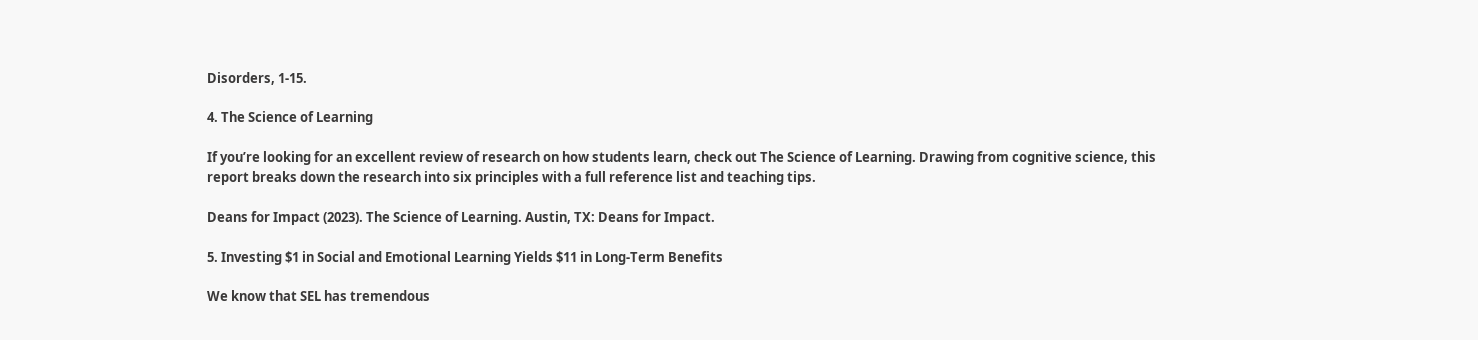Disorders, 1-15.

4. The Science of Learning

If you’re looking for an excellent review of research on how students learn, check out The Science of Learning. Drawing from cognitive science, this report breaks down the research into six principles with a full reference list and teaching tips.

Deans for Impact (2023). The Science of Learning. Austin, TX: Deans for Impact.

5. Investing $1 in Social and Emotional Learning Yields $11 in Long-Term Benefits

We know that SEL has tremendous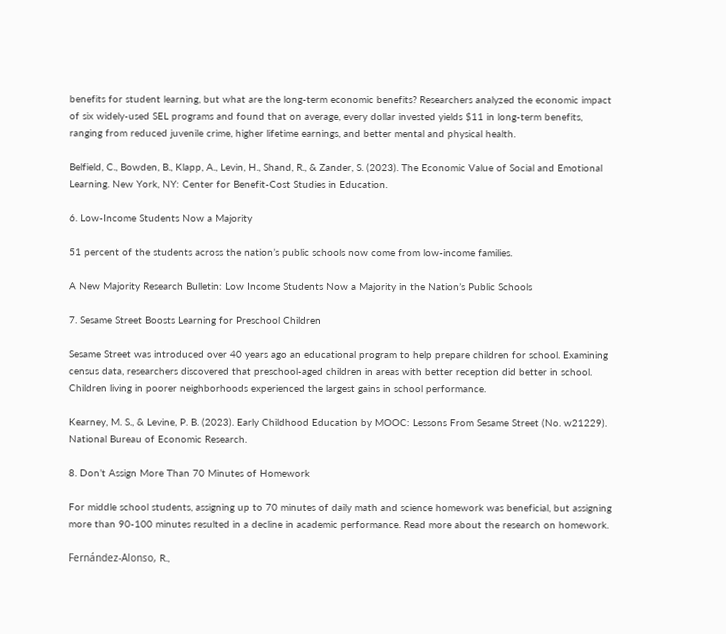benefits for student learning, but what are the long-term economic benefits? Researchers analyzed the economic impact of six widely-used SEL programs and found that on average, every dollar invested yields $11 in long-term benefits, ranging from reduced juvenile crime, higher lifetime earnings, and better mental and physical health.

Belfield, C., Bowden, B., Klapp, A., Levin, H., Shand, R., & Zander, S. (2023). The Economic Value of Social and Emotional Learning. New York, NY: Center for Benefit-Cost Studies in Education.

6. Low-Income Students Now a Majority

51 percent of the students across the nation’s public schools now come from low-income families.

A New Majority Research Bulletin: Low Income Students Now a Majority in the Nation’s Public Schools

7. Sesame Street Boosts Learning for Preschool Children

Sesame Street was introduced over 40 years ago an educational program to help prepare children for school. Examining census data, researchers discovered that preschool-aged children in areas with better reception did better in school. Children living in poorer neighborhoods experienced the largest gains in school performance.

Kearney, M. S., & Levine, P. B. (2023). Early Childhood Education by MOOC: Lessons From Sesame Street (No. w21229). National Bureau of Economic Research.

8. Don’t Assign More Than 70 Minutes of Homework

For middle school students, assigning up to 70 minutes of daily math and science homework was beneficial, but assigning more than 90-100 minutes resulted in a decline in academic performance. Read more about the research on homework.

Fernández-Alonso, R.,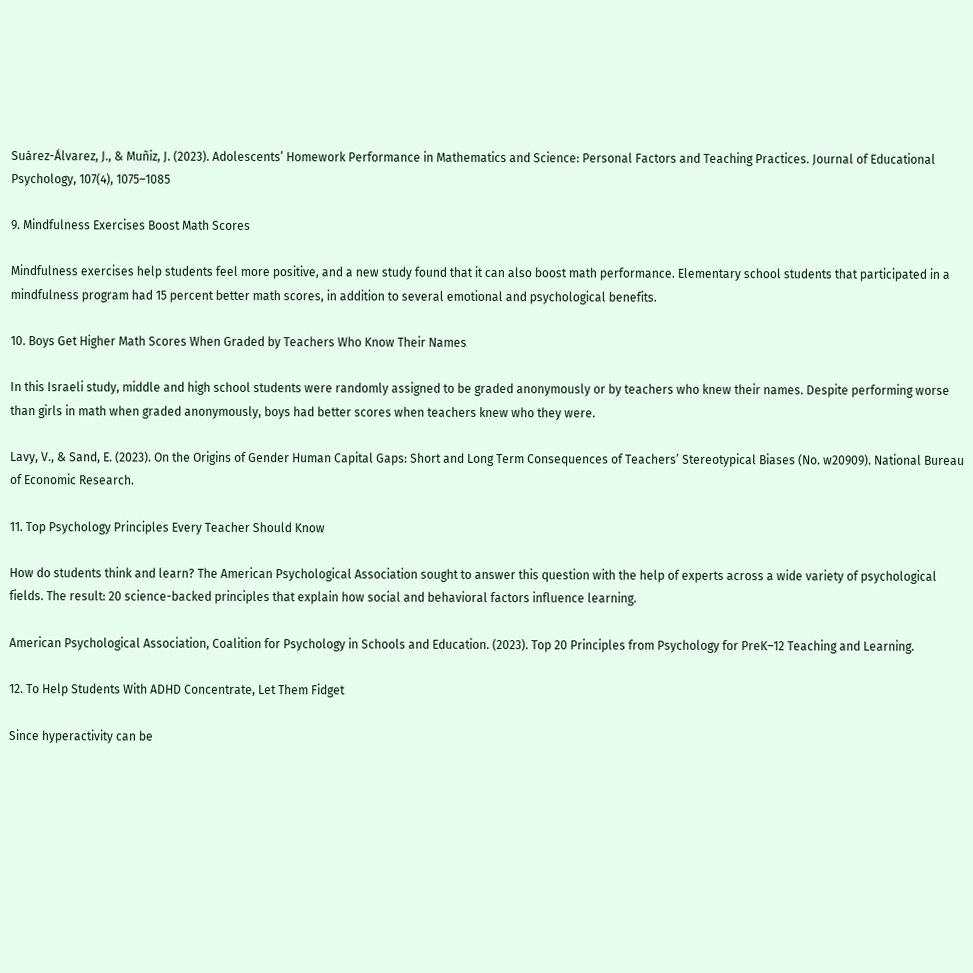Suárez-Álvarez, J., & Muñiz, J. (2023). Adolescents’ Homework Performance in Mathematics and Science: Personal Factors and Teaching Practices. Journal of Educational Psychology, 107(4), 1075–1085

9. Mindfulness Exercises Boost Math Scores

Mindfulness exercises help students feel more positive, and a new study found that it can also boost math performance. Elementary school students that participated in a mindfulness program had 15 percent better math scores, in addition to several emotional and psychological benefits.

10. Boys Get Higher Math Scores When Graded by Teachers Who Know Their Names

In this Israeli study, middle and high school students were randomly assigned to be graded anonymously or by teachers who knew their names. Despite performing worse than girls in math when graded anonymously, boys had better scores when teachers knew who they were.

Lavy, V., & Sand, E. (2023). On the Origins of Gender Human Capital Gaps: Short and Long Term Consequences of Teachers’ Stereotypical Biases (No. w20909). National Bureau of Economic Research.

11. Top Psychology Principles Every Teacher Should Know

How do students think and learn? The American Psychological Association sought to answer this question with the help of experts across a wide variety of psychological fields. The result: 20 science-backed principles that explain how social and behavioral factors influence learning.

American Psychological Association, Coalition for Psychology in Schools and Education. (2023). Top 20 Principles from Psychology for PreK–12 Teaching and Learning.

12. To Help Students With ADHD Concentrate, Let Them Fidget

Since hyperactivity can be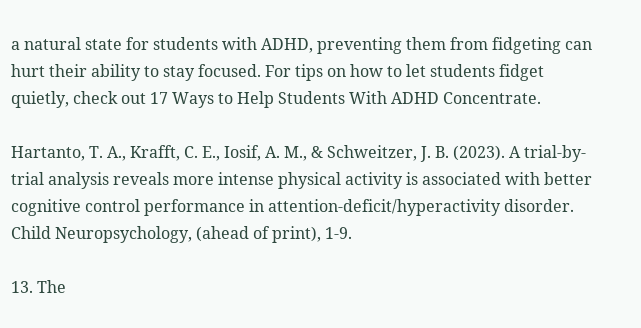a natural state for students with ADHD, preventing them from fidgeting can hurt their ability to stay focused. For tips on how to let students fidget quietly, check out 17 Ways to Help Students With ADHD Concentrate.

Hartanto, T. A., Krafft, C. E., Iosif, A. M., & Schweitzer, J. B. (2023). A trial-by-trial analysis reveals more intense physical activity is associated with better cognitive control performance in attention-deficit/hyperactivity disorder. Child Neuropsychology, (ahead of print), 1-9.

13. The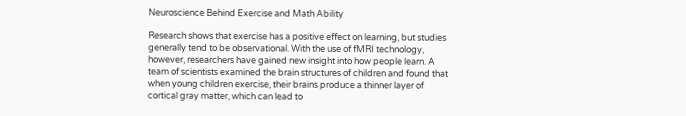Neuroscience Behind Exercise and Math Ability

Research shows that exercise has a positive effect on learning, but studies generally tend to be observational. With the use of fMRI technology, however, researchers have gained new insight into how people learn. A team of scientists examined the brain structures of children and found that when young children exercise, their brains produce a thinner layer of cortical gray matter, which can lead to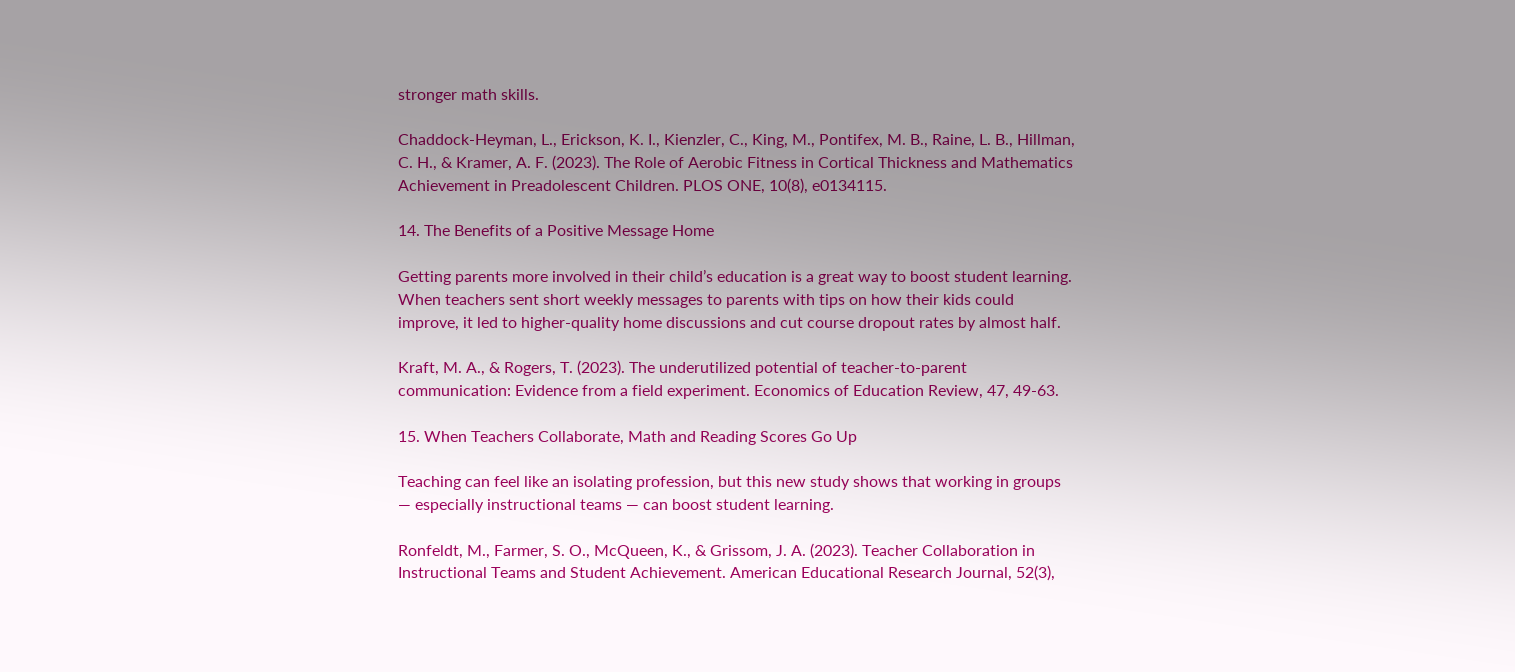stronger math skills.

Chaddock-Heyman, L., Erickson, K. I., Kienzler, C., King, M., Pontifex, M. B., Raine, L. B., Hillman, C. H., & Kramer, A. F. (2023). The Role of Aerobic Fitness in Cortical Thickness and Mathematics Achievement in Preadolescent Children. PLOS ONE, 10(8), e0134115.

14. The Benefits of a Positive Message Home

Getting parents more involved in their child’s education is a great way to boost student learning. When teachers sent short weekly messages to parents with tips on how their kids could improve, it led to higher-quality home discussions and cut course dropout rates by almost half.

Kraft, M. A., & Rogers, T. (2023). The underutilized potential of teacher-to-parent communication: Evidence from a field experiment. Economics of Education Review, 47, 49-63.

15. When Teachers Collaborate, Math and Reading Scores Go Up

Teaching can feel like an isolating profession, but this new study shows that working in groups — especially instructional teams — can boost student learning.

Ronfeldt, M., Farmer, S. O., McQueen, K., & Grissom, J. A. (2023). Teacher Collaboration in Instructional Teams and Student Achievement. American Educational Research Journal, 52(3),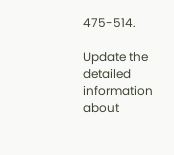475-514.

Update the detailed information about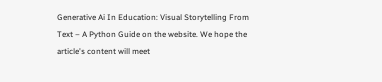Generative Ai In Education: Visual Storytelling From Text – A Python Guide on the website. We hope the article's content will meet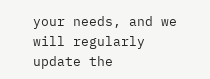your needs, and we will regularly update the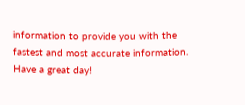information to provide you with the fastest and most accurate information. Have a great day!